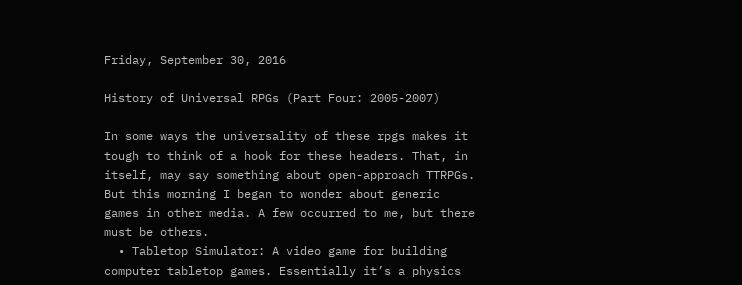Friday, September 30, 2016

History of Universal RPGs (Part Four: 2005-2007)

In some ways the universality of these rpgs makes it tough to think of a hook for these headers. That, in itself, may say something about open-approach TTRPGs. But this morning I began to wonder about generic games in other media. A few occurred to me, but there must be others.
  • Tabletop Simulator: A video game for building computer tabletop games. Essentially it’s a physics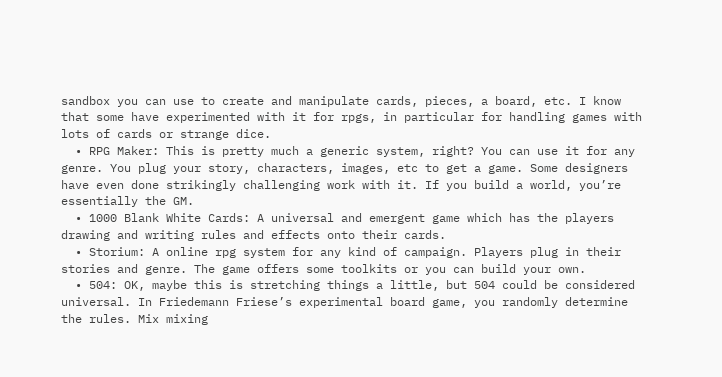sandbox you can use to create and manipulate cards, pieces, a board, etc. I know that some have experimented with it for rpgs, in particular for handling games with lots of cards or strange dice.
  • RPG Maker: This is pretty much a generic system, right? You can use it for any genre. You plug your story, characters, images, etc to get a game. Some designers have even done strikingly challenging work with it. If you build a world, you’re essentially the GM.
  • 1000 Blank White Cards: A universal and emergent game which has the players drawing and writing rules and effects onto their cards.
  • Storium: A online rpg system for any kind of campaign. Players plug in their stories and genre. The game offers some toolkits or you can build your own.
  • 504: OK, maybe this is stretching things a little, but 504 could be considered universal. In Friedemann Friese’s experimental board game, you randomly determine the rules. Mix mixing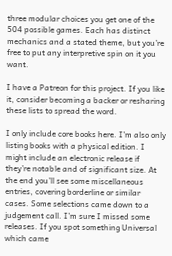three modular choices you get one of the 504 possible games. Each has distinct mechanics and a stated theme, but you’re free to put any interpretive spin on it you want.

I have a Patreon for this project. If you like it, consider becoming a backer or resharing these lists to spread the word.

I only include core books here. I’m also only listing books with a physical edition. I might include an electronic release if they’re notable and of significant size. At the end you’ll see some miscellaneous entries, covering borderline or similar cases. Some selections came down to a judgement call. I’m sure I missed some releases. If you spot something Universal which came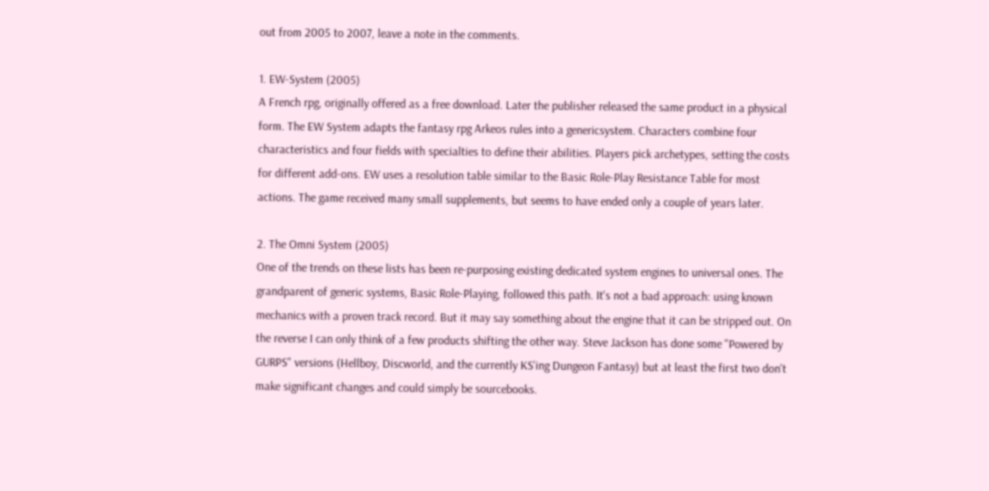out from 2005 to 2007, leave a note in the comments.

1. EW-System (2005)
A French rpg, originally offered as a free download. Later the publisher released the same product in a physical form. The EW System adapts the fantasy rpg Arkeos rules into a genericsystem. Characters combine four characteristics and four fields with specialties to define their abilities. Players pick archetypes, setting the costs for different add-ons. EW uses a resolution table similar to the Basic Role-Play Resistance Table for most actions. The game received many small supplements, but seems to have ended only a couple of years later.

2. The Omni System (2005)
One of the trends on these lists has been re-purposing existing dedicated system engines to universal ones. The grandparent of generic systems, Basic Role-Playing, followed this path. It's not a bad approach: using known mechanics with a proven track record. But it may say something about the engine that it can be stripped out. On the reverse I can only think of a few products shifting the other way. Steve Jackson has done some "Powered by GURPS" versions (Hellboy, Discworld, and the currently KS'ing Dungeon Fantasy) but at least the first two don't make significant changes and could simply be sourcebooks.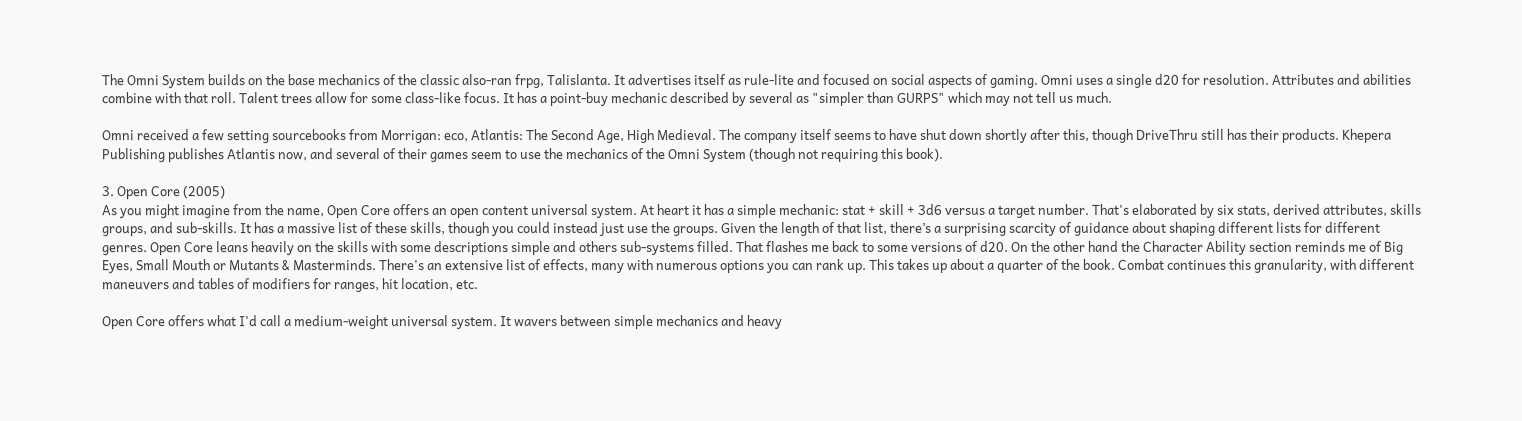The Omni System builds on the base mechanics of the classic also-ran frpg, Talislanta. It advertises itself as rule-lite and focused on social aspects of gaming. Omni uses a single d20 for resolution. Attributes and abilities combine with that roll. Talent trees allow for some class-like focus. It has a point-buy mechanic described by several as "simpler than GURPS" which may not tell us much.

Omni received a few setting sourcebooks from Morrigan: eco, Atlantis: The Second Age, High Medieval. The company itself seems to have shut down shortly after this, though DriveThru still has their products. Khepera Publishing publishes Atlantis now, and several of their games seem to use the mechanics of the Omni System (though not requiring this book).

3. Open Core (2005)
As you might imagine from the name, Open Core offers an open content universal system. At heart it has a simple mechanic: stat + skill + 3d6 versus a target number. That's elaborated by six stats, derived attributes, skills groups, and sub-skills. It has a massive list of these skills, though you could instead just use the groups. Given the length of that list, there’s a surprising scarcity of guidance about shaping different lists for different genres. Open Core leans heavily on the skills with some descriptions simple and others sub-systems filled. That flashes me back to some versions of d20. On the other hand the Character Ability section reminds me of Big Eyes, Small Mouth or Mutants & Masterminds. There's an extensive list of effects, many with numerous options you can rank up. This takes up about a quarter of the book. Combat continues this granularity, with different maneuvers and tables of modifiers for ranges, hit location, etc.

Open Core offers what I'd call a medium-weight universal system. It wavers between simple mechanics and heavy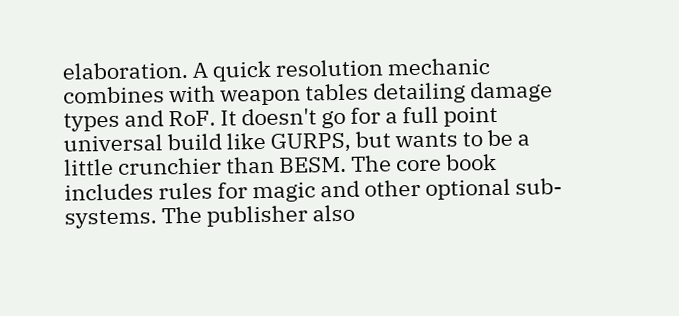elaboration. A quick resolution mechanic combines with weapon tables detailing damage types and RoF. It doesn't go for a full point universal build like GURPS, but wants to be a little crunchier than BESM. The core book includes rules for magic and other optional sub-systems. The publisher also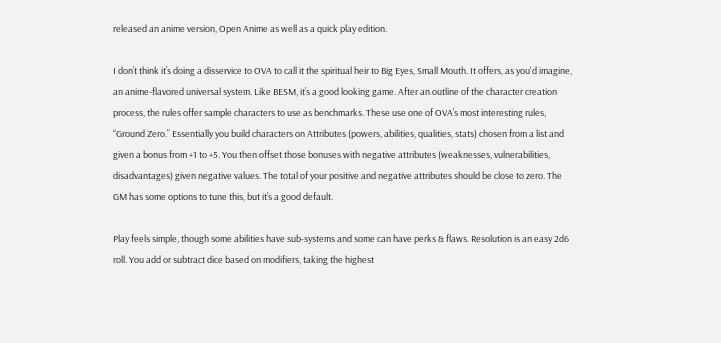released an anime version, Open Anime as well as a quick play edition.

I don’t think it’s doing a disservice to OVA to call it the spiritual heir to Big Eyes, Small Mouth. It offers, as you'd imagine, an anime-flavored universal system. Like BESM, it’s a good looking game. After an outline of the character creation process, the rules offer sample characters to use as benchmarks. These use one of OVA’s most interesting rules, “Ground Zero.” Essentially you build characters on Attributes (powers, abilities, qualities, stats) chosen from a list and given a bonus from +1 to +5. You then offset those bonuses with negative attributes (weaknesses, vulnerabilities, disadvantages) given negative values. The total of your positive and negative attributes should be close to zero. The GM has some options to tune this, but it’s a good default.

Play feels simple, though some abilities have sub-systems and some can have perks & flaws. Resolution is an easy 2d6 roll. You add or subtract dice based on modifiers, taking the highest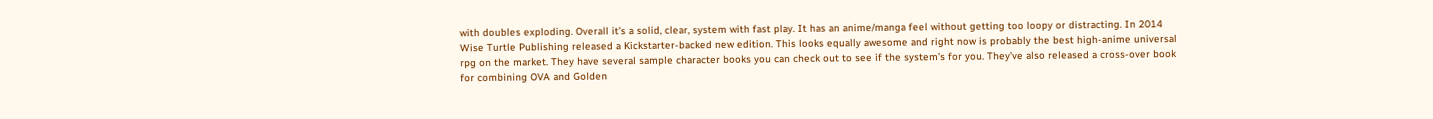with doubles exploding. Overall it’s a solid, clear, system with fast play. It has an anime/manga feel without getting too loopy or distracting. In 2014 Wise Turtle Publishing released a Kickstarter-backed new edition. This looks equally awesome and right now is probably the best high-anime universal rpg on the market. They have several sample character books you can check out to see if the system’s for you. They’ve also released a cross-over book for combining OVA and Golden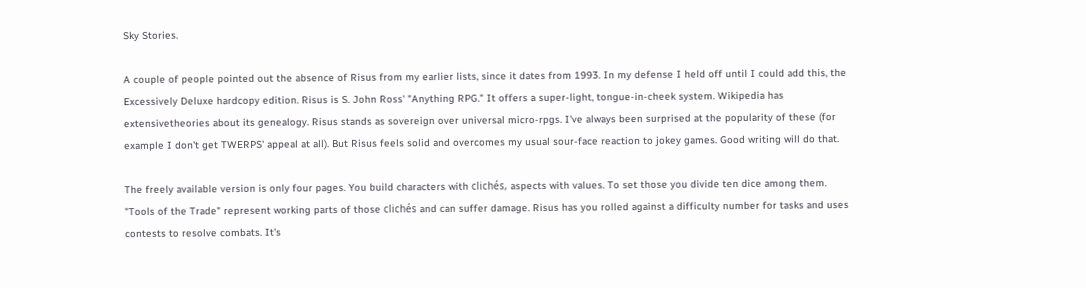Sky Stories.

A couple of people pointed out the absence of Risus from my earlier lists, since it dates from 1993. In my defense I held off until I could add this, the Excessively Deluxe hardcopy edition. Risus is S. John Ross' "Anything RPG." It offers a super-light, tongue-in-cheek system. Wikipedia has extensivetheories about its genealogy. Risus stands as sovereign over universal micro-rpgs. I've always been surprised at the popularity of these (for example I don't get TWERPS' appeal at all). But Risus feels solid and overcomes my usual sour-face reaction to jokey games. Good writing will do that.

The freely available version is only four pages. You build characters with clichés, aspects with values. To set those you divide ten dice among them. "Tools of the Trade" represent working parts of those clichés and can suffer damage. Risus has you rolled against a difficulty number for tasks and uses contests to resolve combats. It's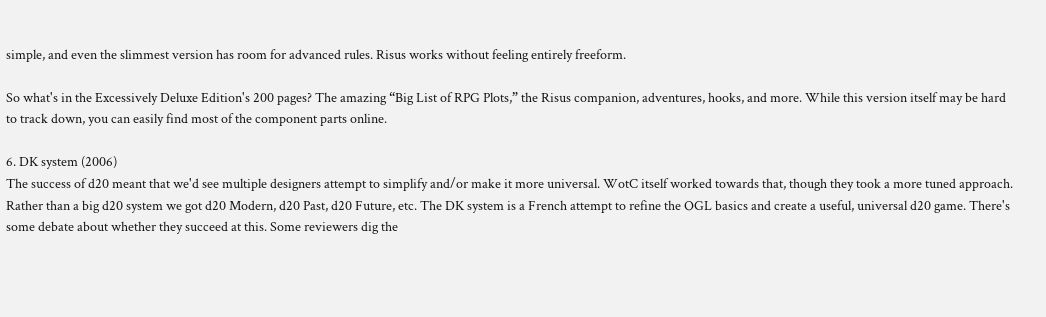simple, and even the slimmest version has room for advanced rules. Risus works without feeling entirely freeform.

So what's in the Excessively Deluxe Edition's 200 pages? The amazing “Big List of RPG Plots,” the Risus companion, adventures, hooks, and more. While this version itself may be hard to track down, you can easily find most of the component parts online.

6. DK system (2006)
The success of d20 meant that we'd see multiple designers attempt to simplify and/or make it more universal. WotC itself worked towards that, though they took a more tuned approach. Rather than a big d20 system we got d20 Modern, d20 Past, d20 Future, etc. The DK system is a French attempt to refine the OGL basics and create a useful, universal d20 game. There's some debate about whether they succeed at this. Some reviewers dig the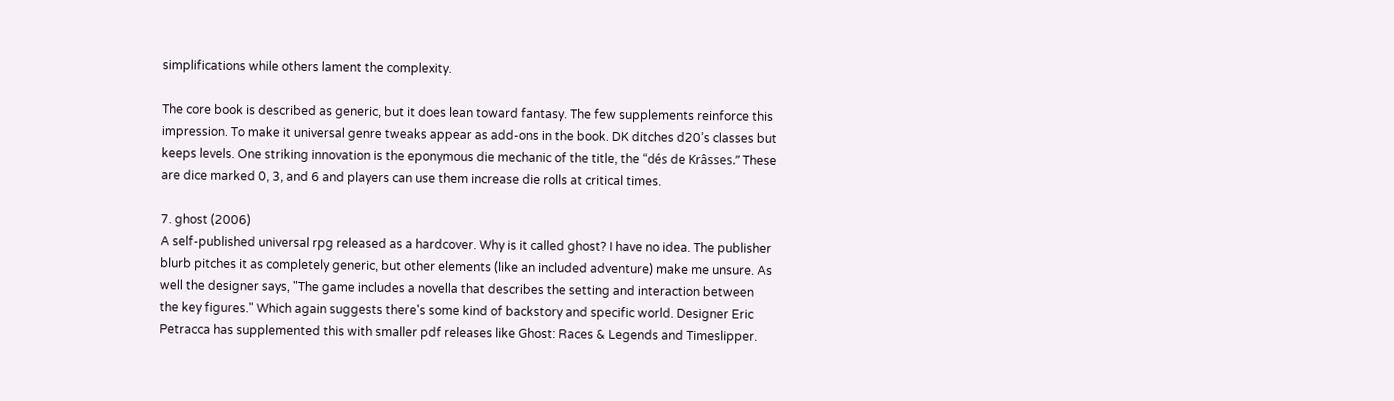simplifications while others lament the complexity.

The core book is described as generic, but it does lean toward fantasy. The few supplements reinforce this impression. To make it universal genre tweaks appear as add-ons in the book. DK ditches d20’s classes but keeps levels. One striking innovation is the eponymous die mechanic of the title, the “dés de Krâsses.” These are dice marked 0, 3, and 6 and players can use them increase die rolls at critical times.

7. ghost (2006)
A self-published universal rpg released as a hardcover. Why is it called ghost? I have no idea. The publisher blurb pitches it as completely generic, but other elements (like an included adventure) make me unsure. As well the designer says, "The game includes a novella that describes the setting and interaction between the key figures." Which again suggests there's some kind of backstory and specific world. Designer Eric Petracca has supplemented this with smaller pdf releases like Ghost: Races & Legends and Timeslipper.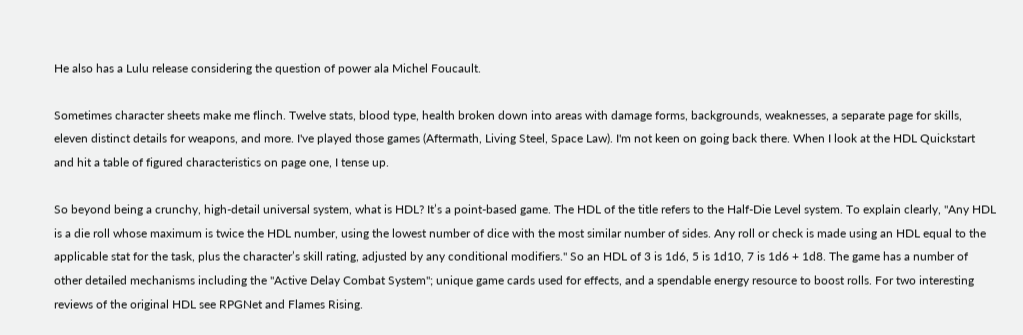He also has a Lulu release considering the question of power ala Michel Foucault.

Sometimes character sheets make me flinch. Twelve stats, blood type, health broken down into areas with damage forms, backgrounds, weaknesses, a separate page for skills, eleven distinct details for weapons, and more. I've played those games (Aftermath, Living Steel, Space Law). I'm not keen on going back there. When I look at the HDL Quickstart and hit a table of figured characteristics on page one, I tense up.

So beyond being a crunchy, high-detail universal system, what is HDL? It’s a point-based game. The HDL of the title refers to the Half-Die Level system. To explain clearly, "Any HDL is a die roll whose maximum is twice the HDL number, using the lowest number of dice with the most similar number of sides. Any roll or check is made using an HDL equal to the applicable stat for the task, plus the character’s skill rating, adjusted by any conditional modifiers." So an HDL of 3 is 1d6, 5 is 1d10, 7 is 1d6 + 1d8. The game has a number of other detailed mechanisms including the "Active Delay Combat System"; unique game cards used for effects, and a spendable energy resource to boost rolls. For two interesting reviews of the original HDL see RPGNet and Flames Rising.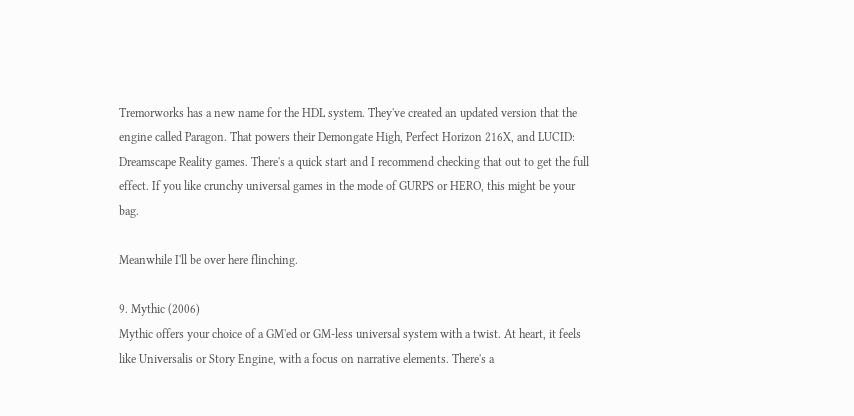Tremorworks has a new name for the HDL system. They've created an updated version that the engine called Paragon. That powers their Demongate High, Perfect Horizon 216X, and LUCID: Dreamscape Reality games. There's a quick start and I recommend checking that out to get the full effect. If you like crunchy universal games in the mode of GURPS or HERO, this might be your bag.

Meanwhile I'll be over here flinching.

9. Mythic (2006)
Mythic offers your choice of a GM'ed or GM-less universal system with a twist. At heart, it feels like Universalis or Story Engine, with a focus on narrative elements. There's a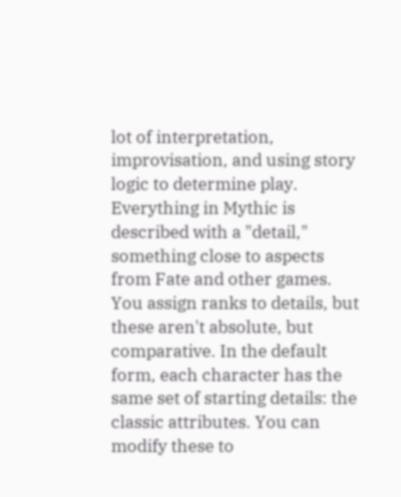lot of interpretation, improvisation, and using story logic to determine play. Everything in Mythic is described with a "detail," something close to aspects from Fate and other games. You assign ranks to details, but these aren't absolute, but comparative. In the default form, each character has the same set of starting details: the classic attributes. You can modify these to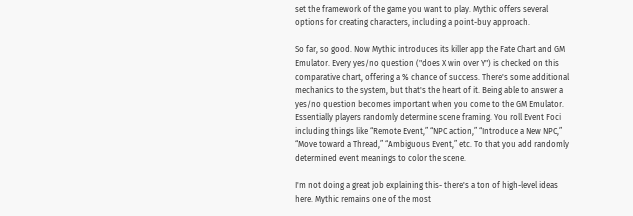set the framework of the game you want to play. Mythic offers several options for creating characters, including a point-buy approach.

So far, so good. Now Mythic introduces its killer app the Fate Chart and GM Emulator. Every yes/no question ("does X win over Y") is checked on this comparative chart, offering a % chance of success. There's some additional mechanics to the system, but that's the heart of it. Being able to answer a yes/no question becomes important when you come to the GM Emulator. Essentially players randomly determine scene framing. You roll Event Foci including things like “Remote Event,” “NPC action,” “Introduce a New NPC,” “Move toward a Thread,” “Ambiguous Event,” etc. To that you add randomly determined event meanings to color the scene.

I'm not doing a great job explaining this- there's a ton of high-level ideas here. Mythic remains one of the most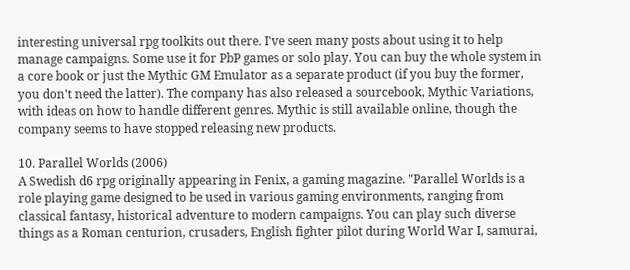interesting universal rpg toolkits out there. I've seen many posts about using it to help manage campaigns. Some use it for PbP games or solo play. You can buy the whole system in a core book or just the Mythic GM Emulator as a separate product (if you buy the former, you don't need the latter). The company has also released a sourcebook, Mythic Variations, with ideas on how to handle different genres. Mythic is still available online, though the company seems to have stopped releasing new products.

10. Parallel Worlds (2006)
A Swedish d6 rpg originally appearing in Fenix, a gaming magazine. "Parallel Worlds is a role playing game designed to be used in various gaming environments, ranging from classical fantasy, historical adventure to modern campaigns. You can play such diverse things as a Roman centurion, crusaders, English fighter pilot during World War I, samurai,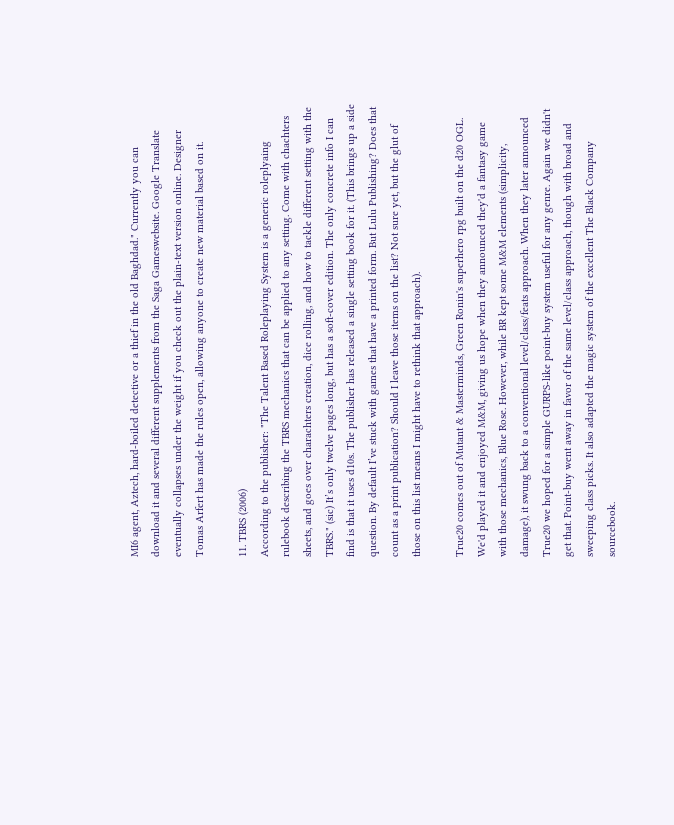MI6 agent, Aztech, hard-boiled detective or a thief in the old Baghdad." Currently you can download it and several different supplements from the Saga Gameswebsite. Google Translate eventually collapses under the weight if you check out the plain-text version online. Designer Tomas Arfert has made the rules open, allowing anyone to create new material based on it.

11. TBRS (2006)
According to the publisher: "The Talent Based Roleplaying System is a generic roleplyaing rulebook describing the TBRS mechanics that can be applied to any setting. Come with chachters sheets, and goes over charachters creation, dice rolling, and how to tackle different setting with the TBRS." (sic) It’s only twelve pages long, but has a soft-cover edition. The only concrete info I can find is that it uses d10s. The publisher has released a single setting book for it. (This brings up a side question. By default I’ve stuck with games that have a printed form. But Lulu Publishing? Does that count as a print publication? Should I leave those items on the list? Not sure yet, but the glut of those on this list means I might have to rethink that approach).

True20 comes out of Mutant & Masterminds, Green Ronin's superhero rpg built on the d20 OGL. We'd played it and enjoyed M&M, giving us hope when they announced they'd a fantasy game with those mechanics, Blue Rose. However, while BR kept some M&M elements (simplicity, damage), it swung back to a conventional level/class/feats approach. When they later announced True20 we hoped for a simple GURPS-like point-buy system useful for any genre. Again we didn't get that. Point-buy went away in favor of the same level/class approach, though with broad and sweeping class picks. It also adapted the magic system of the excellent The Black Company sourcebook.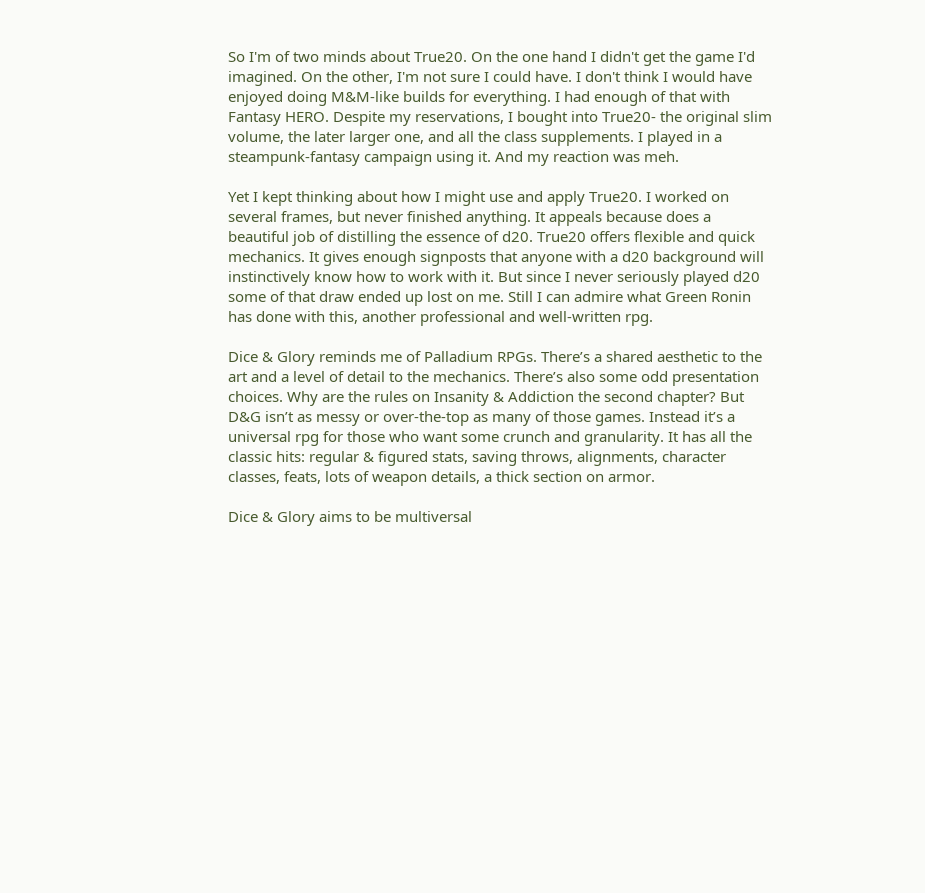So I'm of two minds about True20. On the one hand I didn't get the game I'd imagined. On the other, I'm not sure I could have. I don't think I would have enjoyed doing M&M-like builds for everything. I had enough of that with Fantasy HERO. Despite my reservations, I bought into True20- the original slim volume, the later larger one, and all the class supplements. I played in a steampunk-fantasy campaign using it. And my reaction was meh.

Yet I kept thinking about how I might use and apply True20. I worked on several frames, but never finished anything. It appeals because does a beautiful job of distilling the essence of d20. True20 offers flexible and quick mechanics. It gives enough signposts that anyone with a d20 background will instinctively know how to work with it. But since I never seriously played d20 some of that draw ended up lost on me. Still I can admire what Green Ronin has done with this, another professional and well-written rpg.

Dice & Glory reminds me of Palladium RPGs. There’s a shared aesthetic to the art and a level of detail to the mechanics. There’s also some odd presentation choices. Why are the rules on Insanity & Addiction the second chapter? But D&G isn’t as messy or over-the-top as many of those games. Instead it’s a universal rpg for those who want some crunch and granularity. It has all the classic hits: regular & figured stats, saving throws, alignments, character classes, feats, lots of weapon details, a thick section on armor.

Dice & Glory aims to be multiversal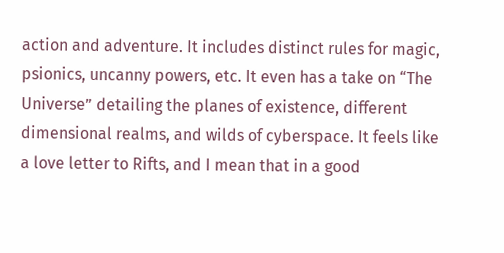action and adventure. It includes distinct rules for magic, psionics, uncanny powers, etc. It even has a take on “The Universe” detailing the planes of existence, different dimensional realms, and wilds of cyberspace. It feels like a love letter to Rifts, and I mean that in a good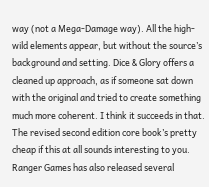way (not a Mega-Damage way). All the high-wild elements appear, but without the source’s background and setting. Dice & Glory offers a cleaned up approach, as if someone sat down with the original and tried to create something much more coherent. I think it succeeds in that. The revised second edition core book’s pretty cheap if this at all sounds interesting to you. Ranger Games has also released several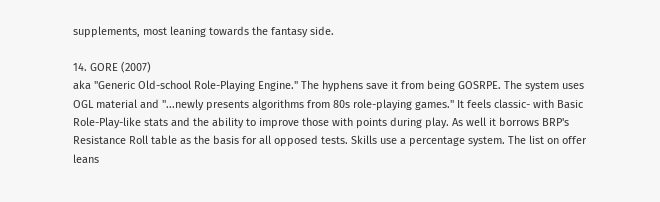supplements, most leaning towards the fantasy side.

14. GORE (2007)
aka "Generic Old-school Role-Playing Engine." The hyphens save it from being GOSRPE. The system uses OGL material and "...newly presents algorithms from 80s role-playing games." It feels classic- with Basic Role-Play-like stats and the ability to improve those with points during play. As well it borrows BRP's Resistance Roll table as the basis for all opposed tests. Skills use a percentage system. The list on offer leans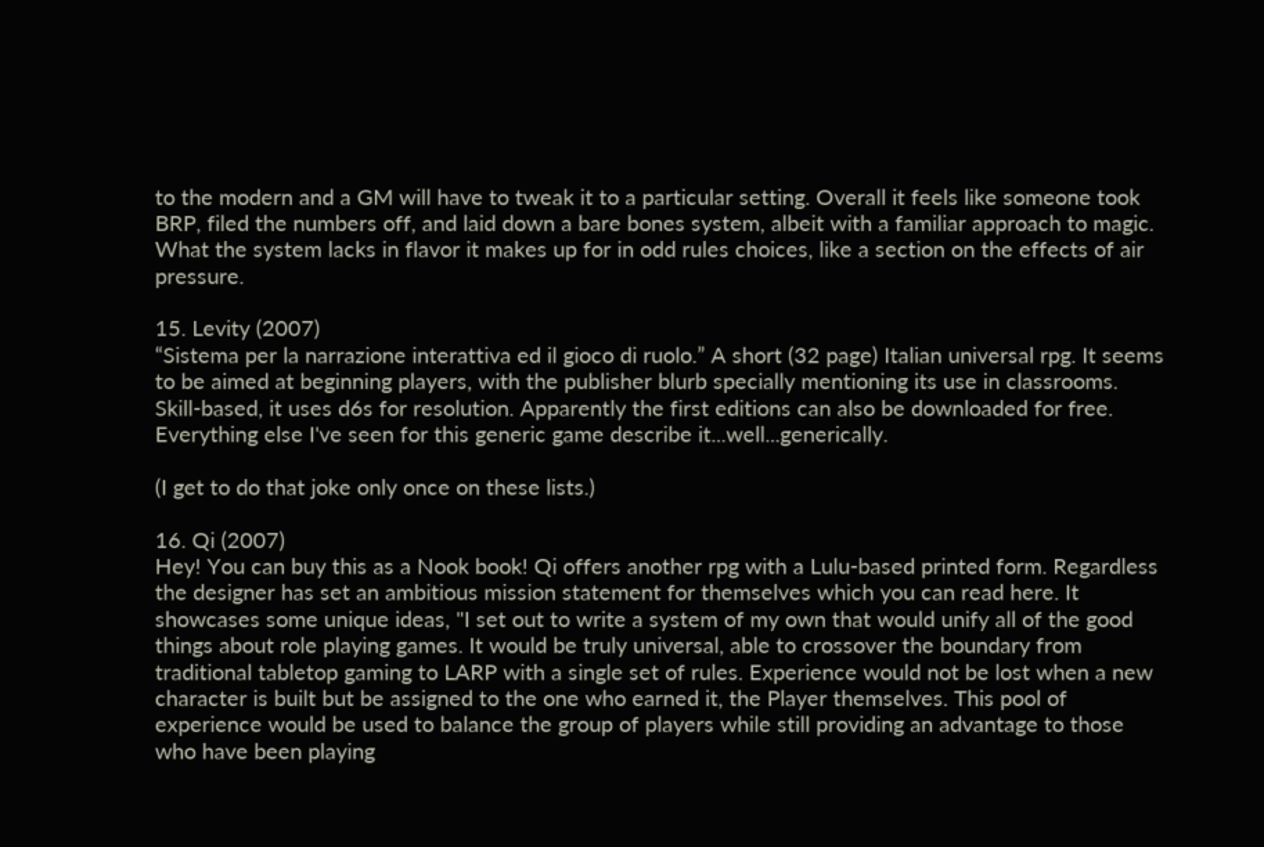to the modern and a GM will have to tweak it to a particular setting. Overall it feels like someone took BRP, filed the numbers off, and laid down a bare bones system, albeit with a familiar approach to magic. What the system lacks in flavor it makes up for in odd rules choices, like a section on the effects of air pressure.

15. Levity (2007)
“Sistema per la narrazione interattiva ed il gioco di ruolo.” A short (32 page) Italian universal rpg. It seems to be aimed at beginning players, with the publisher blurb specially mentioning its use in classrooms. Skill-based, it uses d6s for resolution. Apparently the first editions can also be downloaded for free. Everything else I've seen for this generic game describe it...well...generically.

(I get to do that joke only once on these lists.)

16. Qi (2007)
Hey! You can buy this as a Nook book! Qi offers another rpg with a Lulu-based printed form. Regardless the designer has set an ambitious mission statement for themselves which you can read here. It showcases some unique ideas, "I set out to write a system of my own that would unify all of the good things about role playing games. It would be truly universal, able to crossover the boundary from traditional tabletop gaming to LARP with a single set of rules. Experience would not be lost when a new character is built but be assigned to the one who earned it, the Player themselves. This pool of experience would be used to balance the group of players while still providing an advantage to those who have been playing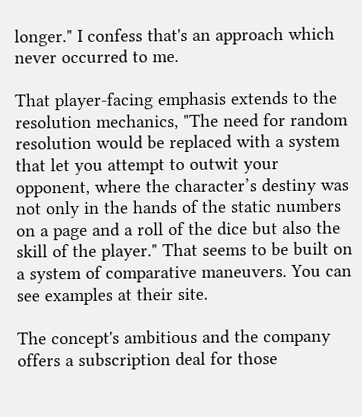longer." I confess that's an approach which never occurred to me.

That player-facing emphasis extends to the resolution mechanics, "The need for random resolution would be replaced with a system that let you attempt to outwit your opponent, where the character’s destiny was not only in the hands of the static numbers on a page and a roll of the dice but also the skill of the player." That seems to be built on a system of comparative maneuvers. You can see examples at their site.

The concept's ambitious and the company offers a subscription deal for those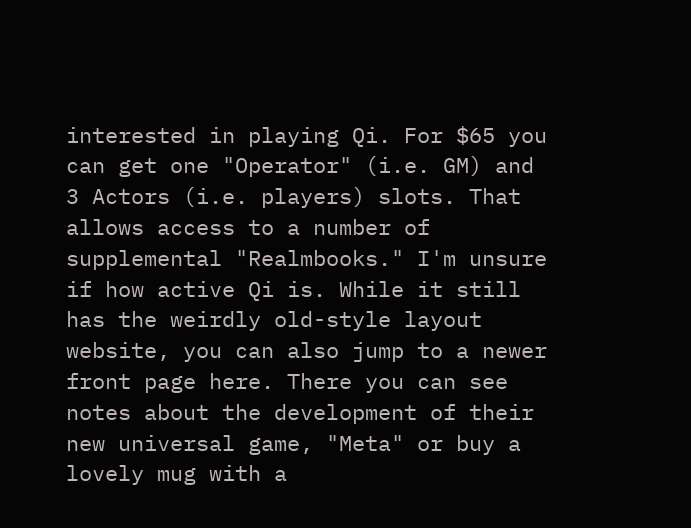interested in playing Qi. For $65 you can get one "Operator" (i.e. GM) and 3 Actors (i.e. players) slots. That allows access to a number of supplemental "Realmbooks." I'm unsure if how active Qi is. While it still has the weirdly old-style layout website, you can also jump to a newer front page here. There you can see notes about the development of their new universal game, "Meta" or buy a lovely mug with a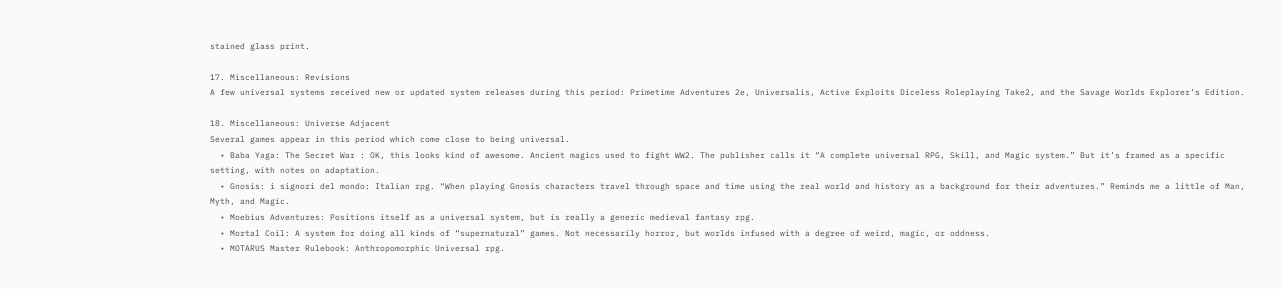stained glass print.

17. Miscellaneous: Revisions
A few universal systems received new or updated system releases during this period: Primetime Adventures 2e, Universalis, Active Exploits Diceless Roleplaying Take2, and the Savage Worlds Explorer’s Edition.

18. Miscellaneous: Universe Adjacent
Several games appear in this period which come close to being universal.
  • Baba Yaga: The Secret War : OK, this looks kind of awesome. Ancient magics used to fight WW2. The publisher calls it “A complete universal RPG, Skill, and Magic system.” But it’s framed as a specific setting, with notes on adaptation.
  • Gnosis: i signori del mondo: Italian rpg. “When playing Gnosis characters travel through space and time using the real world and history as a background for their adventures.” Reminds me a little of Man, Myth, and Magic.
  • Moebius Adventures: Positions itself as a universal system, but is really a generic medieval fantasy rpg.
  • Mortal Coil: A system for doing all kinds of “supernatural” games. Not necessarily horror, but worlds infused with a degree of weird, magic, or oddness.
  • MOTARUS Master Rulebook: Anthropomorphic Universal rpg.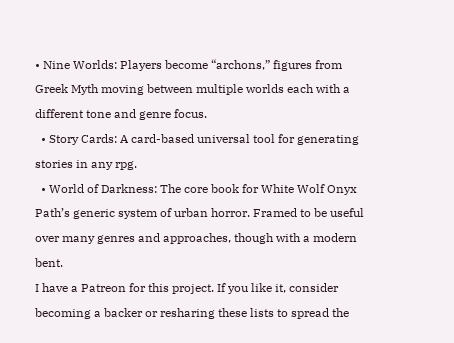• Nine Worlds: Players become “archons,” figures from Greek Myth moving between multiple worlds each with a different tone and genre focus.
  • Story Cards: A card-based universal tool for generating stories in any rpg.
  • World of Darkness: The core book for White Wolf Onyx Path’s generic system of urban horror. Framed to be useful over many genres and approaches, though with a modern bent.
I have a Patreon for this project. If you like it, consider becoming a backer or resharing these lists to spread the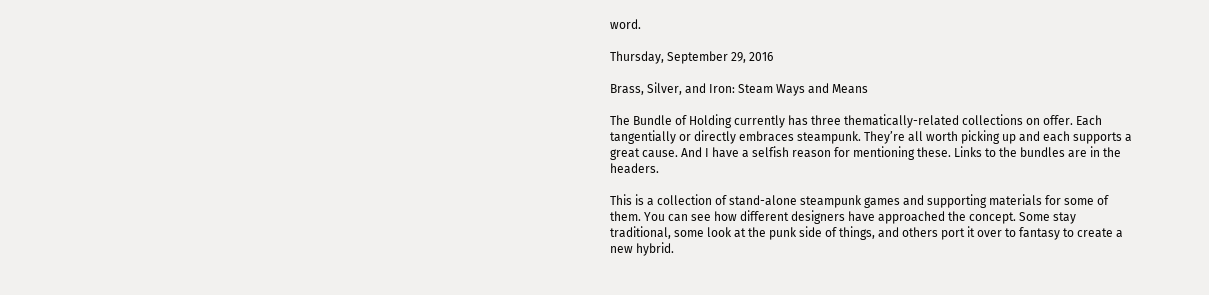word.

Thursday, September 29, 2016

Brass, Silver, and Iron: Steam Ways and Means

The Bundle of Holding currently has three thematically-related collections on offer. Each tangentially or directly embraces steampunk. They’re all worth picking up and each supports a great cause. And I have a selfish reason for mentioning these. Links to the bundles are in the headers.

This is a collection of stand-alone steampunk games and supporting materials for some of them. You can see how different designers have approached the concept. Some stay traditional, some look at the punk side of things, and others port it over to fantasy to create a new hybrid.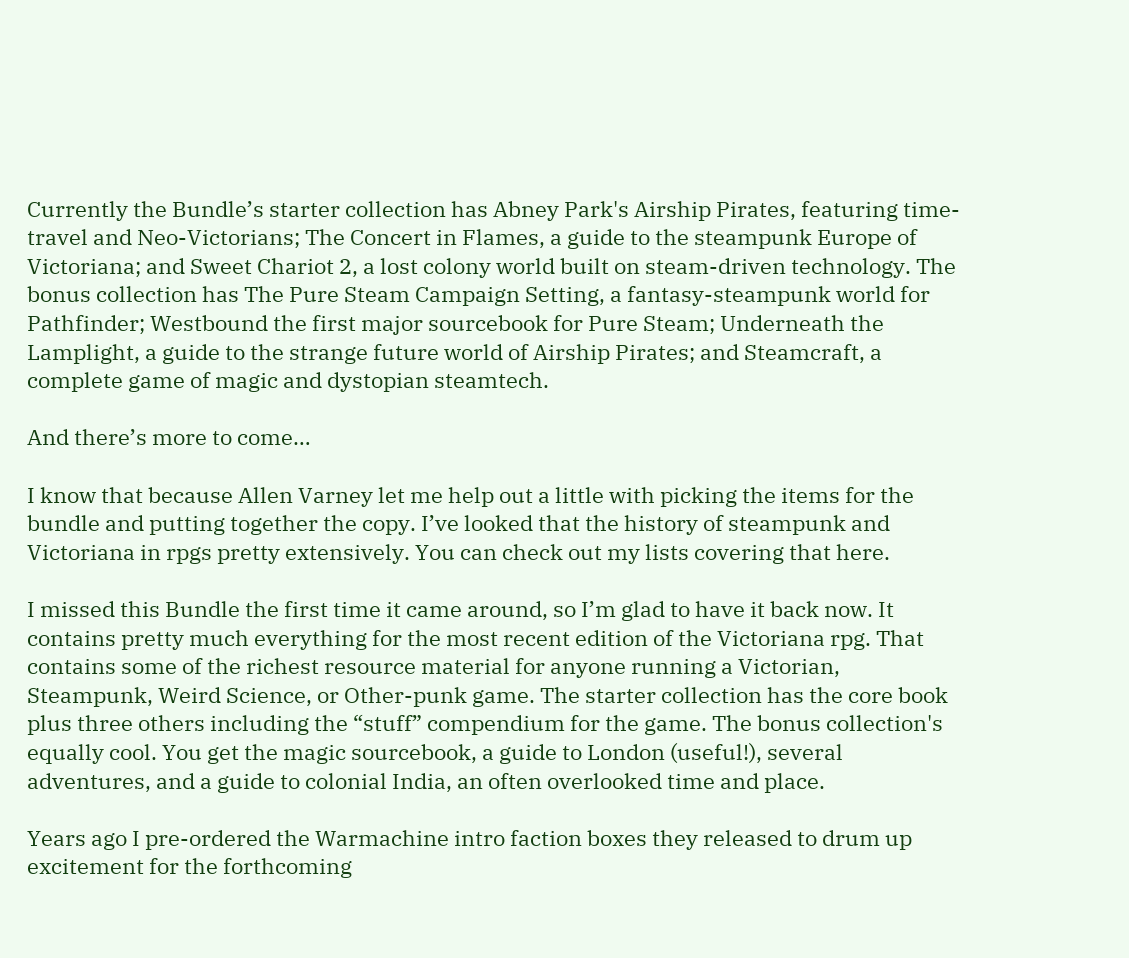Currently the Bundle’s starter collection has Abney Park's Airship Pirates, featuring time-travel and Neo-Victorians; The Concert in Flames, a guide to the steampunk Europe of Victoriana; and Sweet Chariot 2, a lost colony world built on steam-driven technology. The bonus collection has The Pure Steam Campaign Setting, a fantasy-steampunk world for Pathfinder; Westbound the first major sourcebook for Pure Steam; Underneath the Lamplight, a guide to the strange future world of Airship Pirates; and Steamcraft, a complete game of magic and dystopian steamtech.

And there’s more to come…

I know that because Allen Varney let me help out a little with picking the items for the bundle and putting together the copy. I’ve looked that the history of steampunk and Victoriana in rpgs pretty extensively. You can check out my lists covering that here.

I missed this Bundle the first time it came around, so I’m glad to have it back now. It contains pretty much everything for the most recent edition of the Victoriana rpg. That contains some of the richest resource material for anyone running a Victorian, Steampunk, Weird Science, or Other-punk game. The starter collection has the core book plus three others including the “stuff” compendium for the game. The bonus collection's equally cool. You get the magic sourcebook, a guide to London (useful!), several adventures, and a guide to colonial India, an often overlooked time and place.

Years ago I pre-ordered the Warmachine intro faction boxes they released to drum up excitement for the forthcoming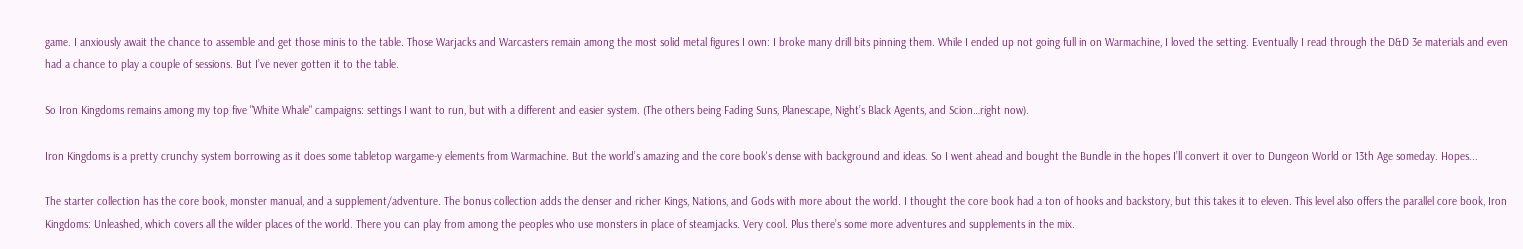game. I anxiously await the chance to assemble and get those minis to the table. Those Warjacks and Warcasters remain among the most solid metal figures I own: I broke many drill bits pinning them. While I ended up not going full in on Warmachine, I loved the setting. Eventually I read through the D&D 3e materials and even had a chance to play a couple of sessions. But I’ve never gotten it to the table.

So Iron Kingdoms remains among my top five "White Whale" campaigns: settings I want to run, but with a different and easier system. (The others being Fading Suns, Planescape, Night’s Black Agents, and Scion…right now).

Iron Kingdoms is a pretty crunchy system borrowing as it does some tabletop wargame-y elements from Warmachine. But the world’s amazing and the core book's dense with background and ideas. So I went ahead and bought the Bundle in the hopes I’ll convert it over to Dungeon World or 13th Age someday. Hopes...

The starter collection has the core book, monster manual, and a supplement/adventure. The bonus collection adds the denser and richer Kings, Nations, and Gods with more about the world. I thought the core book had a ton of hooks and backstory, but this takes it to eleven. This level also offers the parallel core book, Iron Kingdoms: Unleashed, which covers all the wilder places of the world. There you can play from among the peoples who use monsters in place of steamjacks. Very cool. Plus there’s some more adventures and supplements in the mix.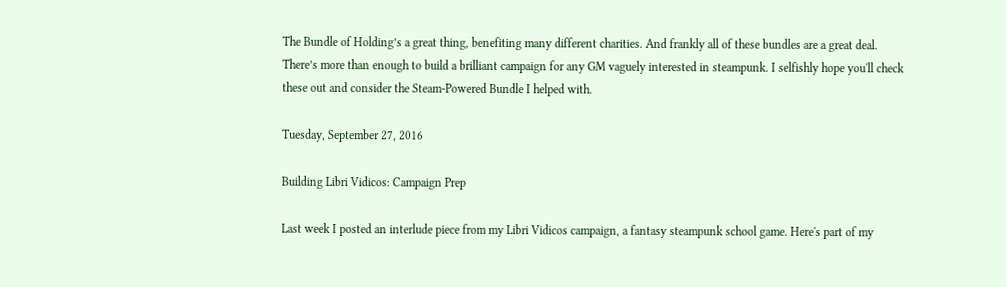The Bundle of Holding’s a great thing, benefiting many different charities. And frankly all of these bundles are a great deal. There’s more than enough to build a brilliant campaign for any GM vaguely interested in steampunk. I selfishly hope you'll check these out and consider the Steam-Powered Bundle I helped with.

Tuesday, September 27, 2016

Building Libri Vidicos: Campaign Prep

Last week I posted an interlude piece from my Libri Vidicos campaign, a fantasy steampunk school game. Here's part of my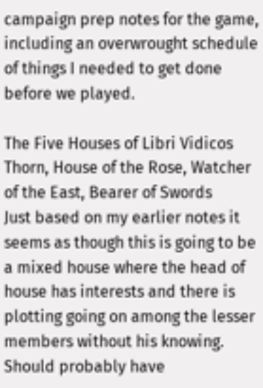campaign prep notes for the game, including an overwrought schedule of things I needed to get done before we played.

The Five Houses of Libri Vidicos
Thorn, House of the Rose, Watcher of the East, Bearer of Swords
Just based on my earlier notes it seems as though this is going to be a mixed house where the head of house has interests and there is plotting going on among the lesser members without his knowing. Should probably have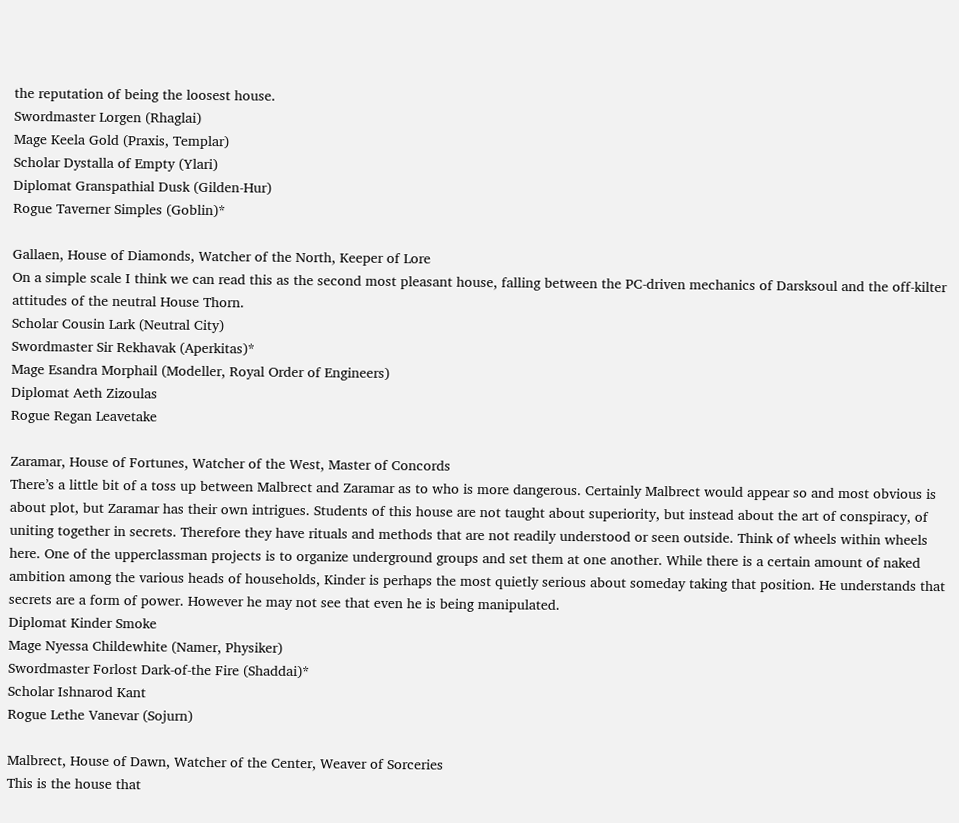the reputation of being the loosest house.
Swordmaster Lorgen (Rhaglai)
Mage Keela Gold (Praxis, Templar)
Scholar Dystalla of Empty (Ylari)
Diplomat Granspathial Dusk (Gilden-Hur)
Rogue Taverner Simples (Goblin)*

Gallaen, House of Diamonds, Watcher of the North, Keeper of Lore
On a simple scale I think we can read this as the second most pleasant house, falling between the PC-driven mechanics of Darsksoul and the off-kilter attitudes of the neutral House Thorn.
Scholar Cousin Lark (Neutral City)
Swordmaster Sir Rekhavak (Aperkitas)*
Mage Esandra Morphail (Modeller, Royal Order of Engineers)
Diplomat Aeth Zizoulas
Rogue Regan Leavetake

Zaramar, House of Fortunes, Watcher of the West, Master of Concords
There’s a little bit of a toss up between Malbrect and Zaramar as to who is more dangerous. Certainly Malbrect would appear so and most obvious is about plot, but Zaramar has their own intrigues. Students of this house are not taught about superiority, but instead about the art of conspiracy, of uniting together in secrets. Therefore they have rituals and methods that are not readily understood or seen outside. Think of wheels within wheels here. One of the upperclassman projects is to organize underground groups and set them at one another. While there is a certain amount of naked ambition among the various heads of households, Kinder is perhaps the most quietly serious about someday taking that position. He understands that secrets are a form of power. However he may not see that even he is being manipulated.
Diplomat Kinder Smoke
Mage Nyessa Childewhite (Namer, Physiker)
Swordmaster Forlost Dark-of-the Fire (Shaddai)*
Scholar Ishnarod Kant
Rogue Lethe Vanevar (Sojurn)

Malbrect, House of Dawn, Watcher of the Center, Weaver of Sorceries
This is the house that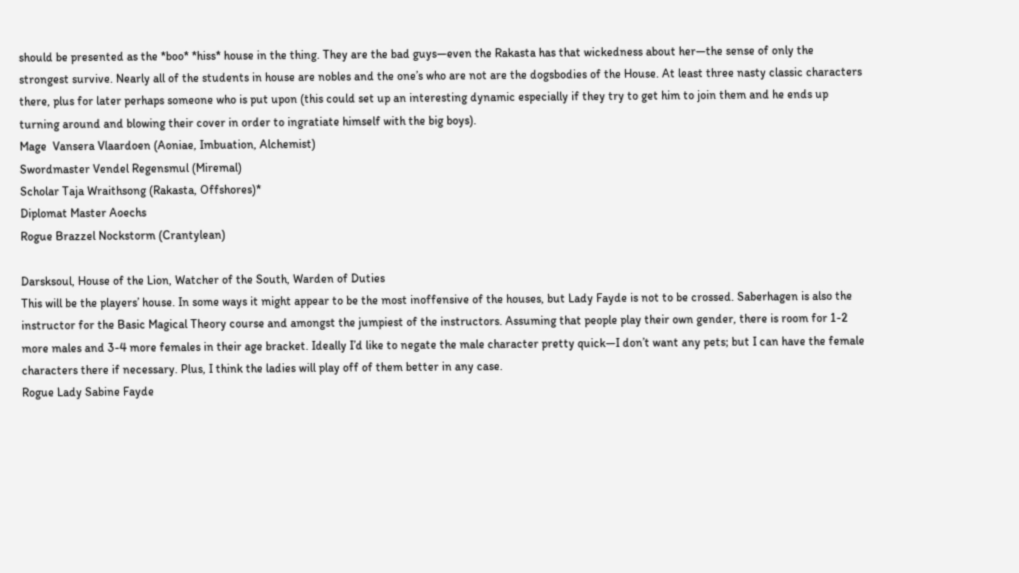should be presented as the *boo* *hiss* house in the thing. They are the bad guys—even the Rakasta has that wickedness about her—the sense of only the strongest survive. Nearly all of the students in house are nobles and the one’s who are not are the dogsbodies of the House. At least three nasty classic characters there, plus for later perhaps someone who is put upon (this could set up an interesting dynamic especially if they try to get him to join them and he ends up turning around and blowing their cover in order to ingratiate himself with the big boys).
Mage  Vansera Vlaardoen (Aoniae, Imbuation, Alchemist)
Swordmaster Vendel Regensmul (Miremal)
Scholar Taja Wraithsong (Rakasta, Offshores)*
Diplomat Master Aoechs
Rogue Brazzel Nockstorm (Crantylean)

Darsksoul, House of the Lion, Watcher of the South, Warden of Duties
This will be the players’ house. In some ways it might appear to be the most inoffensive of the houses, but Lady Fayde is not to be crossed. Saberhagen is also the instructor for the Basic Magical Theory course and amongst the jumpiest of the instructors. Assuming that people play their own gender, there is room for 1-2 more males and 3-4 more females in their age bracket. Ideally I’d like to negate the male character pretty quick—I don’t want any pets; but I can have the female characters there if necessary. Plus, I think the ladies will play off of them better in any case.
Rogue Lady Sabine Fayde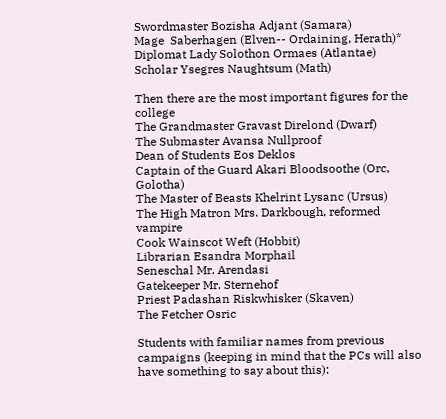Swordmaster Bozisha Adjant (Samara)
Mage  Saberhagen (Elven-- Ordaining, Herath)*
Diplomat Lady Solothon Ormaes (Atlantae)
Scholar Ysegres Naughtsum (Math)

Then there are the most important figures for the college
The Grandmaster Gravast Direlond (Dwarf)
The Submaster Avansa Nullproof
Dean of Students Eos Deklos
Captain of the Guard Akari Bloodsoothe (Orc, Golotha)
The Master of Beasts Khelrint Lysanc (Ursus)
The High Matron Mrs. Darkbough, reformed vampire
Cook Wainscot Weft (Hobbit)
Librarian Esandra Morphail
Seneschal Mr. Arendasi
Gatekeeper Mr. Sternehof
Priest Padashan Riskwhisker (Skaven)
The Fetcher Osric

Students with familiar names from previous campaigns (keeping in mind that the PCs will also have something to say about this):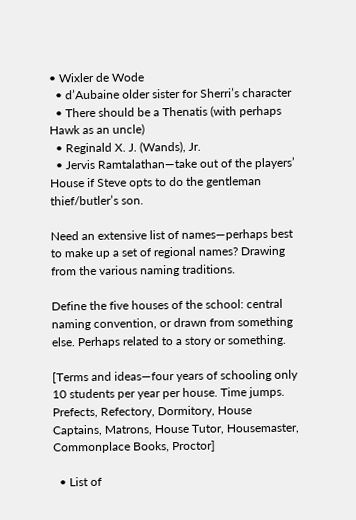• Wixler de Wode
  • d’Aubaine older sister for Sherri’s character
  • There should be a Thenatis (with perhaps Hawk as an uncle)
  • Reginald X. J. (Wands), Jr.
  • Jervis Ramtalathan—take out of the players’ House if Steve opts to do the gentleman thief/butler’s son.

Need an extensive list of names—perhaps best to make up a set of regional names? Drawing from the various naming traditions.

Define the five houses of the school: central naming convention, or drawn from something else. Perhaps related to a story or something.

[Terms and ideas—four years of schooling only 10 students per year per house. Time jumps. Prefects, Refectory, Dormitory, House Captains, Matrons, House Tutor, Housemaster, Commonplace Books, Proctor]

  • List of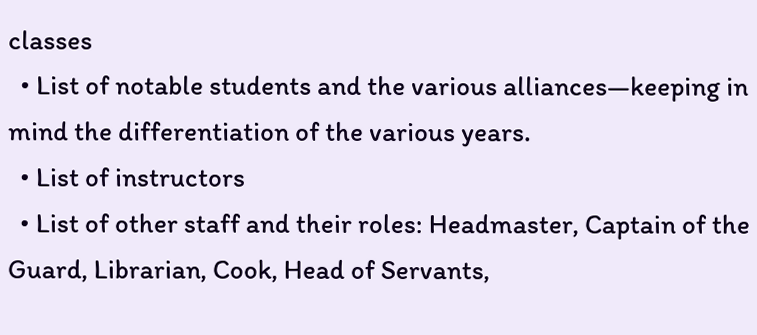classes
  • List of notable students and the various alliances—keeping in mind the differentiation of the various years.
  • List of instructors
  • List of other staff and their roles: Headmaster, Captain of the Guard, Librarian, Cook, Head of Servants,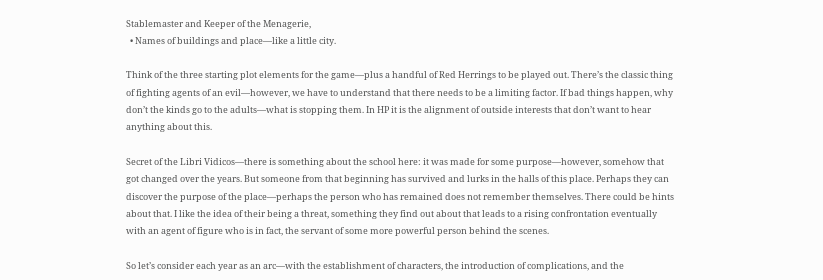Stablemaster and Keeper of the Menagerie,
  • Names of buildings and place—like a little city.

Think of the three starting plot elements for the game—plus a handful of Red Herrings to be played out. There’s the classic thing of fighting agents of an evil—however, we have to understand that there needs to be a limiting factor. If bad things happen, why don’t the kinds go to the adults—what is stopping them. In HP it is the alignment of outside interests that don’t want to hear anything about this.

Secret of the Libri Vidicos—there is something about the school here: it was made for some purpose—however, somehow that got changed over the years. But someone from that beginning has survived and lurks in the halls of this place. Perhaps they can discover the purpose of the place—perhaps the person who has remained does not remember themselves. There could be hints about that. I like the idea of their being a threat, something they find out about that leads to a rising confrontation eventually with an agent of figure who is in fact, the servant of some more powerful person behind the scenes.

So let’s consider each year as an arc—with the establishment of characters, the introduction of complications, and the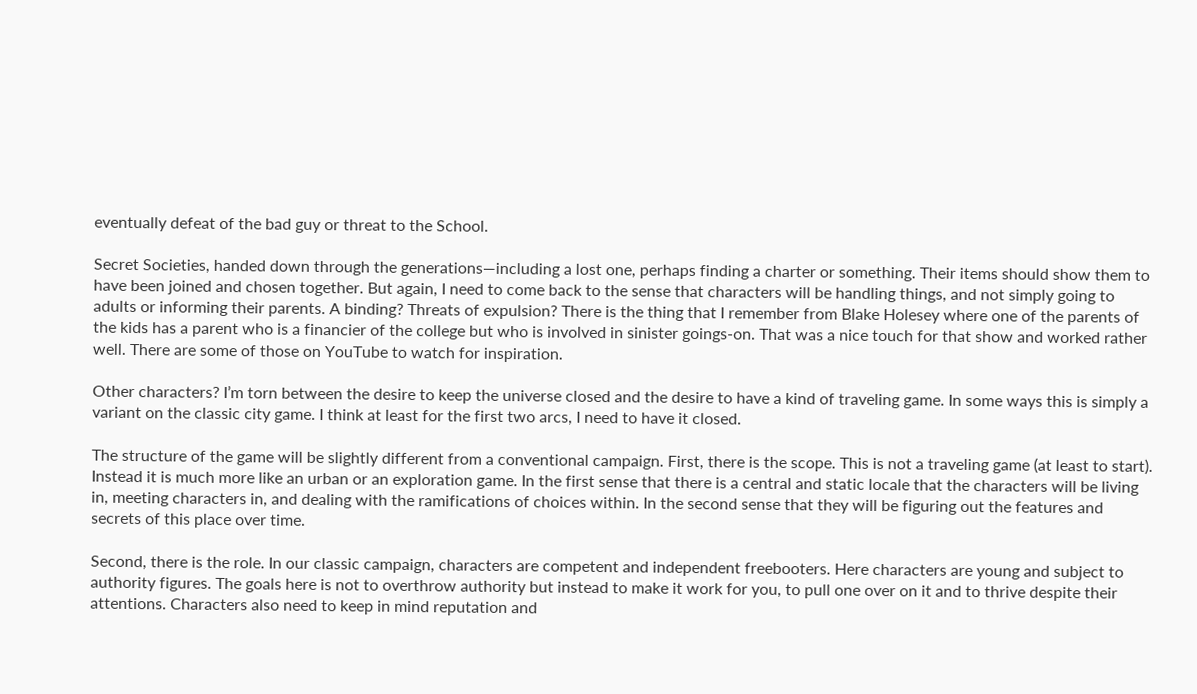eventually defeat of the bad guy or threat to the School.

Secret Societies, handed down through the generations—including a lost one, perhaps finding a charter or something. Their items should show them to have been joined and chosen together. But again, I need to come back to the sense that characters will be handling things, and not simply going to adults or informing their parents. A binding? Threats of expulsion? There is the thing that I remember from Blake Holesey where one of the parents of the kids has a parent who is a financier of the college but who is involved in sinister goings-on. That was a nice touch for that show and worked rather well. There are some of those on YouTube to watch for inspiration.

Other characters? I’m torn between the desire to keep the universe closed and the desire to have a kind of traveling game. In some ways this is simply a variant on the classic city game. I think at least for the first two arcs, I need to have it closed.

The structure of the game will be slightly different from a conventional campaign. First, there is the scope. This is not a traveling game (at least to start). Instead it is much more like an urban or an exploration game. In the first sense that there is a central and static locale that the characters will be living in, meeting characters in, and dealing with the ramifications of choices within. In the second sense that they will be figuring out the features and secrets of this place over time.

Second, there is the role. In our classic campaign, characters are competent and independent freebooters. Here characters are young and subject to authority figures. The goals here is not to overthrow authority but instead to make it work for you, to pull one over on it and to thrive despite their attentions. Characters also need to keep in mind reputation and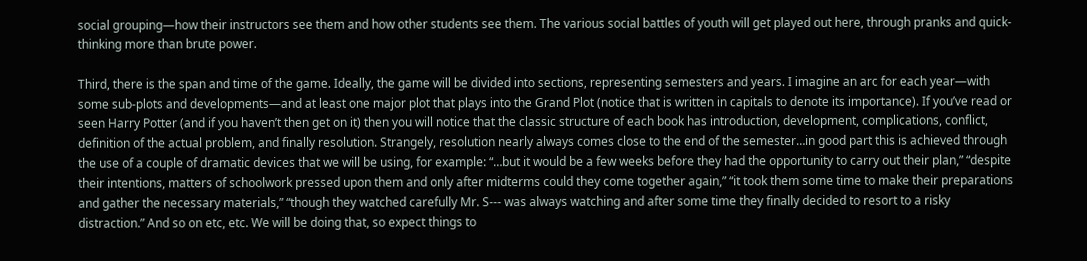social grouping—how their instructors see them and how other students see them. The various social battles of youth will get played out here, through pranks and quick-thinking more than brute power.

Third, there is the span and time of the game. Ideally, the game will be divided into sections, representing semesters and years. I imagine an arc for each year—with some sub-plots and developments—and at least one major plot that plays into the Grand Plot (notice that is written in capitals to denote its importance). If you’ve read or seen Harry Potter (and if you haven’t then get on it) then you will notice that the classic structure of each book has introduction, development, complications, conflict, definition of the actual problem, and finally resolution. Strangely, resolution nearly always comes close to the end of the semester…in good part this is achieved through the use of a couple of dramatic devices that we will be using, for example: “…but it would be a few weeks before they had the opportunity to carry out their plan,” “despite their intentions, matters of schoolwork pressed upon them and only after midterms could they come together again,” “it took them some time to make their preparations and gather the necessary materials,” “though they watched carefully Mr. S--- was always watching and after some time they finally decided to resort to a risky distraction.” And so on etc, etc. We will be doing that, so expect things to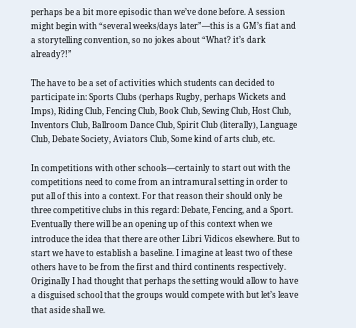perhaps be a bit more episodic than we’ve done before. A session might begin with “several weeks/days later”—this is a GM’s fiat and a storytelling convention, so no jokes about “What? it’s dark already?!”

The have to be a set of activities which students can decided to participate in: Sports Clubs (perhaps Rugby, perhaps Wickets and Imps), Riding Club, Fencing Club, Book Club, Sewing Club, Host Club, Inventors Club, Ballroom Dance Club, Spirit Club (literally), Language Club, Debate Society, Aviators Club, Some kind of arts club, etc.

In competitions with other schools—certainly to start out with the competitions need to come from an intramural setting in order to put all of this into a context. For that reason their should only be three competitive clubs in this regard: Debate, Fencing, and a Sport. Eventually there will be an opening up of this context when we introduce the idea that there are other Libri Vidicos elsewhere. But to start we have to establish a baseline. I imagine at least two of these others have to be from the first and third continents respectively. Originally I had thought that perhaps the setting would allow to have a disguised school that the groups would compete with but let’s leave that aside shall we.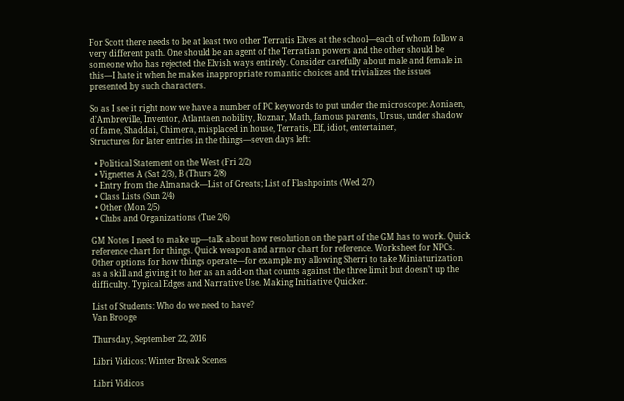For Scott there needs to be at least two other Terratis Elves at the school—each of whom follow a very different path. One should be an agent of the Terratian powers and the other should be someone who has rejected the Elvish ways entirely. Consider carefully about male and female in this—I hate it when he makes inappropriate romantic choices and trivializes the issues presented by such characters.

So as I see it right now we have a number of PC keywords to put under the microscope: Aoniaen, d’Ambreville, Inventor, Atlantaen nobility, Roznar, Math, famous parents, Ursus, under shadow of fame, Shaddai, Chimera, misplaced in house, Terratis, Elf, idiot, entertainer,
Structures for later entries in the things—seven days left:

  • Political Statement on the West (Fri 2/2)
  • Vignettes A (Sat 2/3), B (Thurs 2/8)
  • Entry from the Almanack—List of Greats; List of Flashpoints (Wed 2/7)
  • Class Lists (Sun 2/4)
  • Other (Mon 2/5)
  • Clubs and Organizations (Tue 2/6)

GM Notes I need to make up—talk about how resolution on the part of the GM has to work. Quick reference chart for things. Quick weapon and armor chart for reference. Worksheet for NPCs. Other options for how things operate—for example my allowing Sherri to take Miniaturization as a skill and giving it to her as an add-on that counts against the three limit but doesn’t up the difficulty. Typical Edges and Narrative Use. Making Initiative Quicker.

List of Students: Who do we need to have?
Van Brooge

Thursday, September 22, 2016

Libri Vidicos: Winter Break Scenes

Libri Vidicos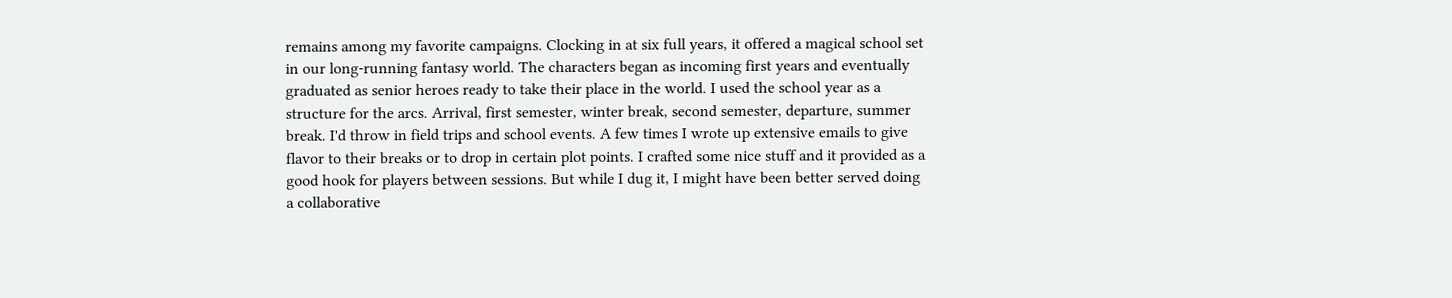remains among my favorite campaigns. Clocking in at six full years, it offered a magical school set in our long-running fantasy world. The characters began as incoming first years and eventually graduated as senior heroes ready to take their place in the world. I used the school year as a structure for the arcs. Arrival, first semester, winter break, second semester, departure, summer break. I'd throw in field trips and school events. A few times I wrote up extensive emails to give flavor to their breaks or to drop in certain plot points. I crafted some nice stuff and it provided as a good hook for players between sessions. But while I dug it, I might have been better served doing a collaborative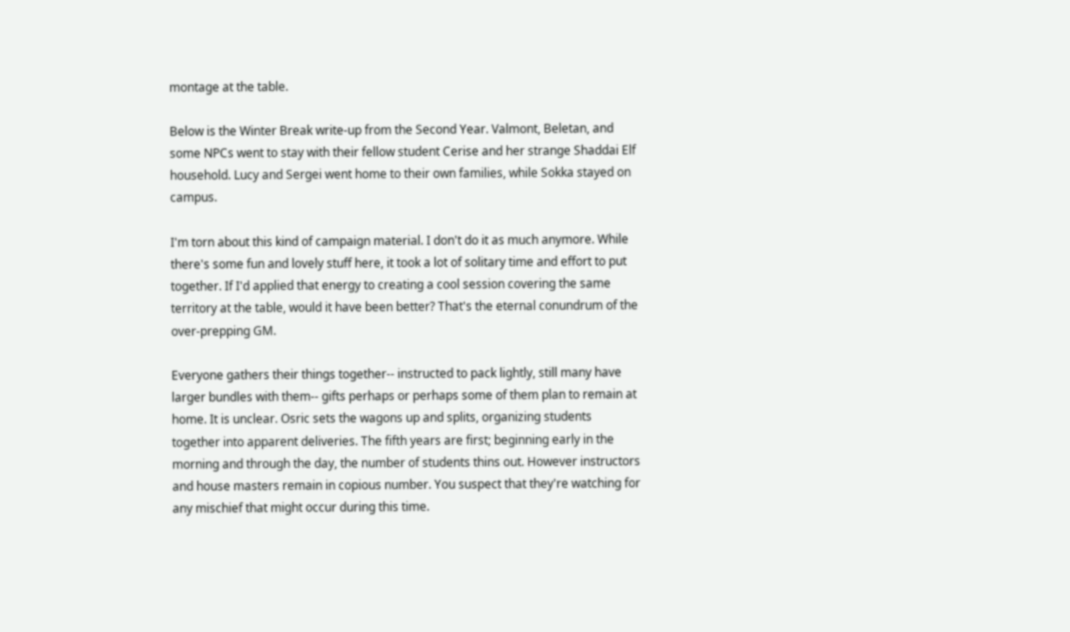montage at the table.

Below is the Winter Break write-up from the Second Year. Valmont, Beletan, and some NPCs went to stay with their fellow student Cerise and her strange Shaddai Elf household. Lucy and Sergei went home to their own families, while Sokka stayed on campus.

I'm torn about this kind of campaign material. I don't do it as much anymore. While there's some fun and lovely stuff here, it took a lot of solitary time and effort to put together. If I'd applied that energy to creating a cool session covering the same territory at the table, would it have been better? That's the eternal conundrum of the over-prepping GM.

Everyone gathers their things together-- instructed to pack lightly, still many have larger bundles with them-- gifts perhaps or perhaps some of them plan to remain at home. It is unclear. Osric sets the wagons up and splits, organizing students together into apparent deliveries. The fifth years are first; beginning early in the morning and through the day, the number of students thins out. However instructors and house masters remain in copious number. You suspect that they're watching for any mischief that might occur during this time.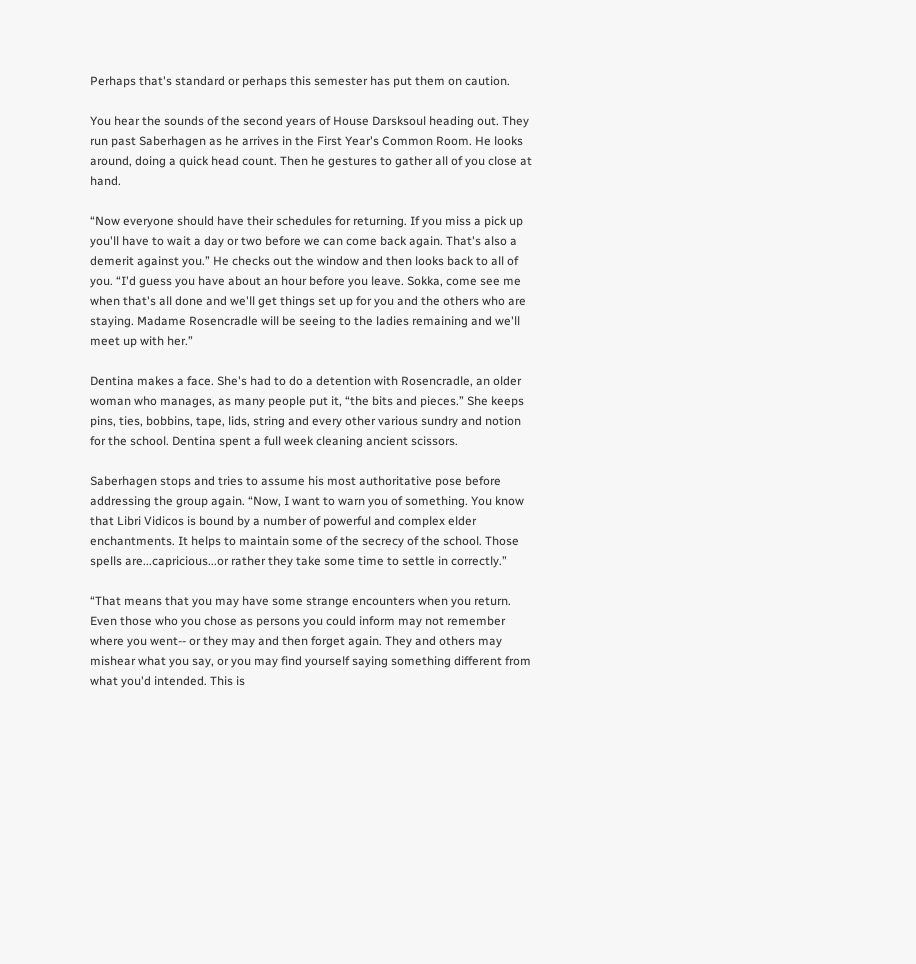Perhaps that's standard or perhaps this semester has put them on caution.

You hear the sounds of the second years of House Darsksoul heading out. They run past Saberhagen as he arrives in the First Year's Common Room. He looks around, doing a quick head count. Then he gestures to gather all of you close at hand.

“Now everyone should have their schedules for returning. If you miss a pick up you'll have to wait a day or two before we can come back again. That's also a demerit against you.” He checks out the window and then looks back to all of you. “I'd guess you have about an hour before you leave. Sokka, come see me when that's all done and we'll get things set up for you and the others who are staying. Madame Rosencradle will be seeing to the ladies remaining and we'll meet up with her.”

Dentina makes a face. She's had to do a detention with Rosencradle, an older woman who manages, as many people put it, “the bits and pieces.” She keeps pins, ties, bobbins, tape, lids, string and every other various sundry and notion for the school. Dentina spent a full week cleaning ancient scissors.

Saberhagen stops and tries to assume his most authoritative pose before addressing the group again. “Now, I want to warn you of something. You know that Libri Vidicos is bound by a number of powerful and complex elder enchantments. It helps to maintain some of the secrecy of the school. Those spells are...capricious...or rather they take some time to settle in correctly.”

“That means that you may have some strange encounters when you return. Even those who you chose as persons you could inform may not remember where you went-- or they may and then forget again. They and others may mishear what you say, or you may find yourself saying something different from what you'd intended. This is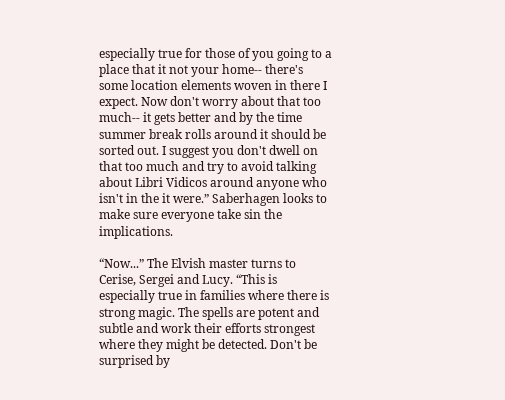especially true for those of you going to a place that it not your home-- there's some location elements woven in there I expect. Now don't worry about that too much-- it gets better and by the time summer break rolls around it should be sorted out. I suggest you don't dwell on that too much and try to avoid talking about Libri Vidicos around anyone who isn't in the it were.” Saberhagen looks to make sure everyone take sin the implications.

“Now...” The Elvish master turns to Cerise, Sergei and Lucy. “This is especially true in families where there is strong magic. The spells are potent and subtle and work their efforts strongest where they might be detected. Don't be surprised by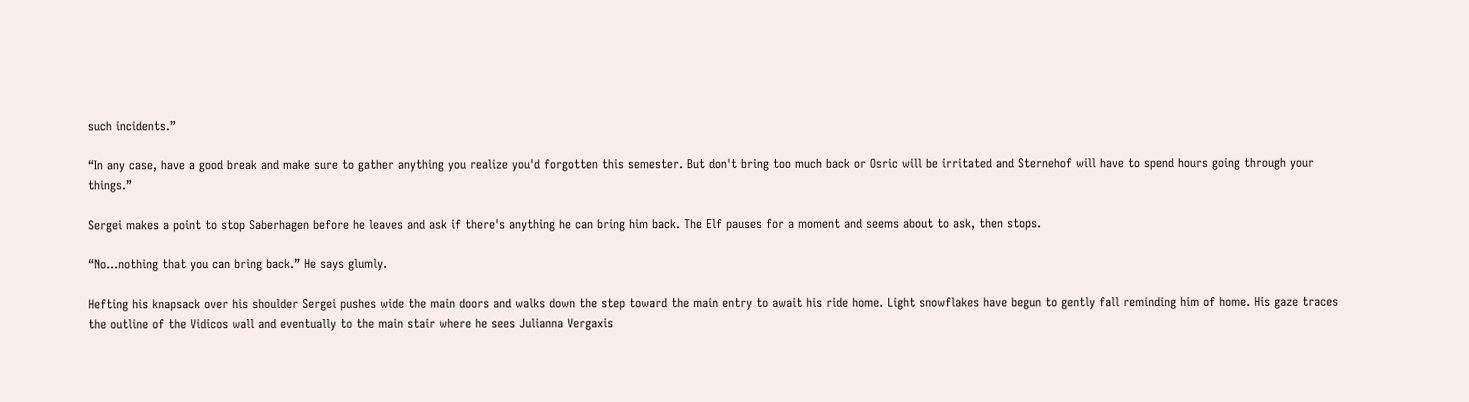such incidents.”

“In any case, have a good break and make sure to gather anything you realize you'd forgotten this semester. But don't bring too much back or Osric will be irritated and Sternehof will have to spend hours going through your things.”

Sergei makes a point to stop Saberhagen before he leaves and ask if there's anything he can bring him back. The Elf pauses for a moment and seems about to ask, then stops.

“No...nothing that you can bring back.” He says glumly.

Hefting his knapsack over his shoulder Sergei pushes wide the main doors and walks down the step toward the main entry to await his ride home. Light snowflakes have begun to gently fall reminding him of home. His gaze traces the outline of the Vidicos wall and eventually to the main stair where he sees Julianna Vergaxis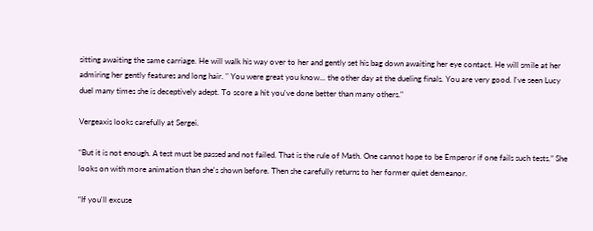sitting awaiting the same carriage. He will walk his way over to her and gently set his bag down awaiting her eye contact. He will smile at her admiring her gently features and long hair. " You were great you know... the other day at the dueling finals. You are very good. I've seen Lucy duel many times she is deceptively adept. To score a hit you've done better than many others."

Vergeaxis looks carefully at Sergei.

“But it is not enough. A test must be passed and not failed. That is the rule of Math. One cannot hope to be Emperor if one fails such tests.” She looks on with more animation than she's shown before. Then she carefully returns to her former quiet demeanor.

“If you'll excuse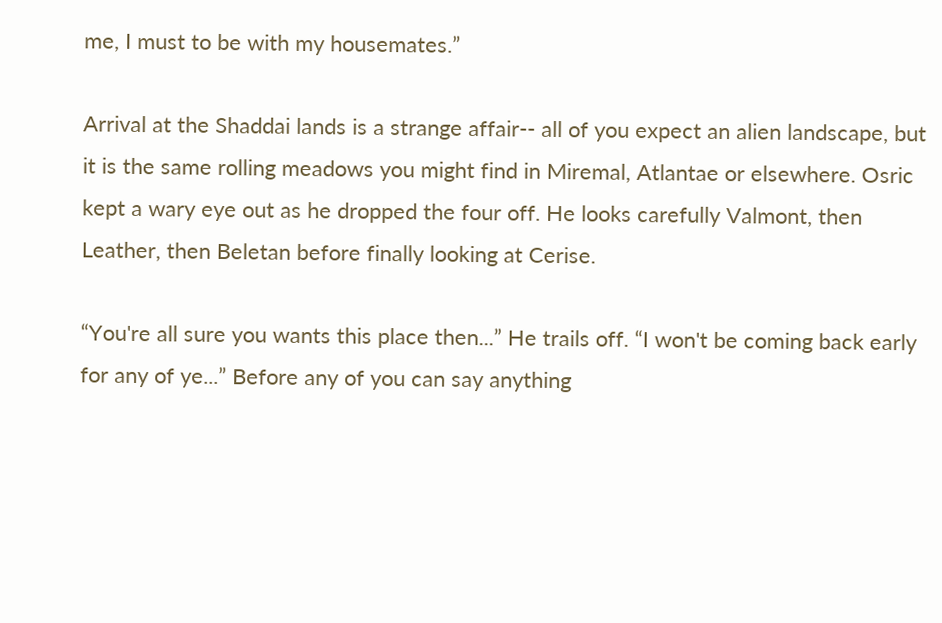me, I must to be with my housemates.”

Arrival at the Shaddai lands is a strange affair-- all of you expect an alien landscape, but it is the same rolling meadows you might find in Miremal, Atlantae or elsewhere. Osric kept a wary eye out as he dropped the four off. He looks carefully Valmont, then Leather, then Beletan before finally looking at Cerise.

“You're all sure you wants this place then...” He trails off. “I won't be coming back early for any of ye...” Before any of you can say anything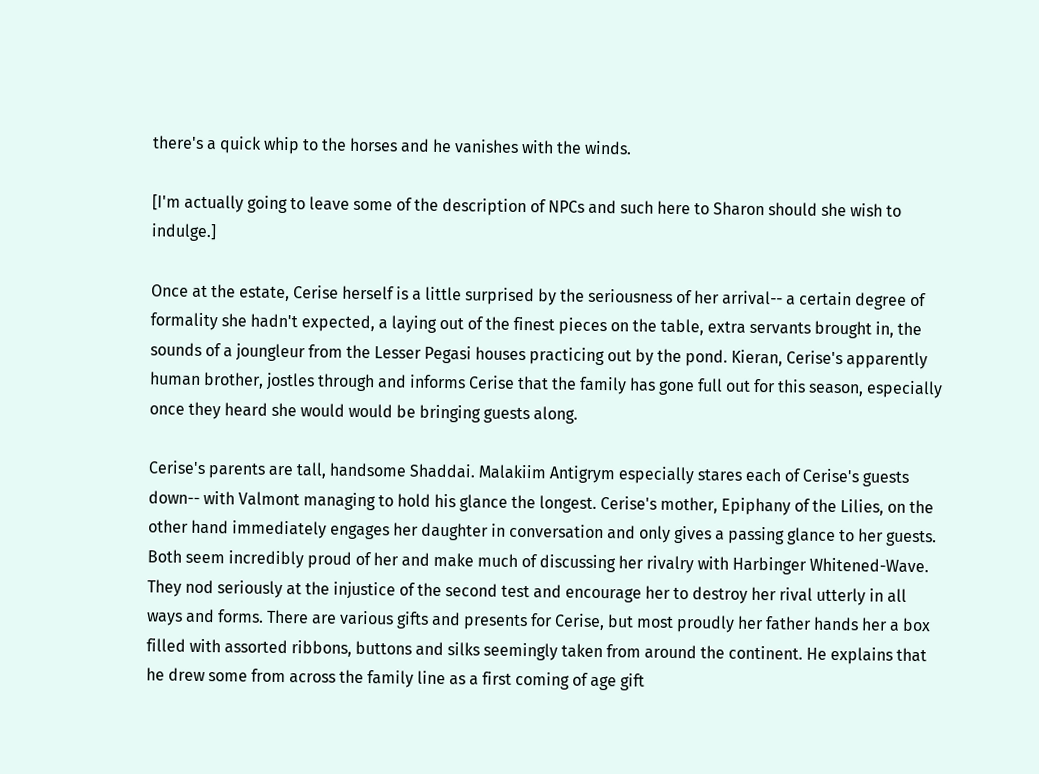there's a quick whip to the horses and he vanishes with the winds.

[I'm actually going to leave some of the description of NPCs and such here to Sharon should she wish to indulge.]

Once at the estate, Cerise herself is a little surprised by the seriousness of her arrival-- a certain degree of formality she hadn't expected, a laying out of the finest pieces on the table, extra servants brought in, the sounds of a joungleur from the Lesser Pegasi houses practicing out by the pond. Kieran, Cerise's apparently human brother, jostles through and informs Cerise that the family has gone full out for this season, especially once they heard she would would be bringing guests along.

Cerise's parents are tall, handsome Shaddai. Malakiim Antigrym especially stares each of Cerise's guests down-- with Valmont managing to hold his glance the longest. Cerise's mother, Epiphany of the Lilies, on the other hand immediately engages her daughter in conversation and only gives a passing glance to her guests. Both seem incredibly proud of her and make much of discussing her rivalry with Harbinger Whitened-Wave. They nod seriously at the injustice of the second test and encourage her to destroy her rival utterly in all ways and forms. There are various gifts and presents for Cerise, but most proudly her father hands her a box filled with assorted ribbons, buttons and silks seemingly taken from around the continent. He explains that he drew some from across the family line as a first coming of age gift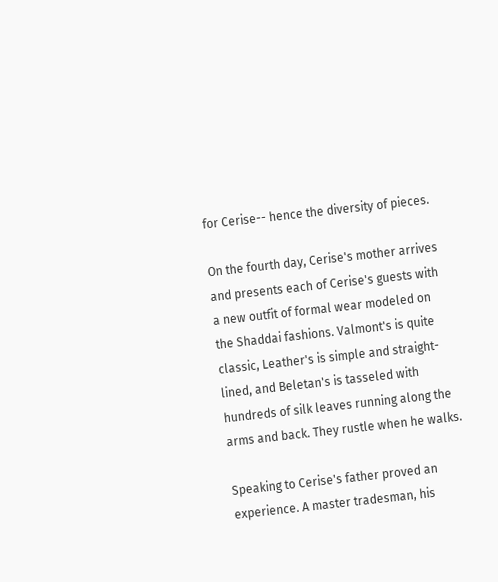for Cerise-- hence the diversity of pieces.

On the fourth day, Cerise's mother arrives and presents each of Cerise's guests with a new outfit of formal wear modeled on the Shaddai fashions. Valmont's is quite classic, Leather's is simple and straight-lined, and Beletan's is tasseled with hundreds of silk leaves running along the arms and back. They rustle when he walks.

Speaking to Cerise's father proved an experience. A master tradesman, his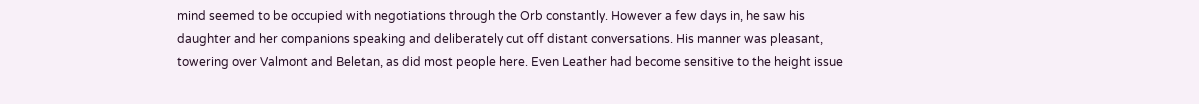mind seemed to be occupied with negotiations through the Orb constantly. However a few days in, he saw his daughter and her companions speaking and deliberately cut off distant conversations. His manner was pleasant, towering over Valmont and Beletan, as did most people here. Even Leather had become sensitive to the height issue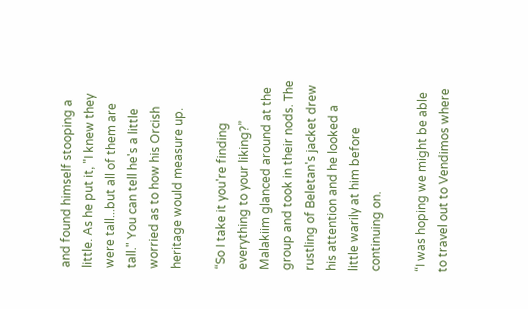and found himself stooping a little. As he put it, "I knew they were tall...but all of them are tall." You can tell he's a little worried as to how his Orcish heritage would measure up.

“So I take it you're finding everything to your liking?” Malakiim glanced around at the group and took in their nods. The rustling of Beletan's jacket drew his attention and he looked a little warily at him before continuing on.

“I was hoping we might be able to travel out to Vendimos where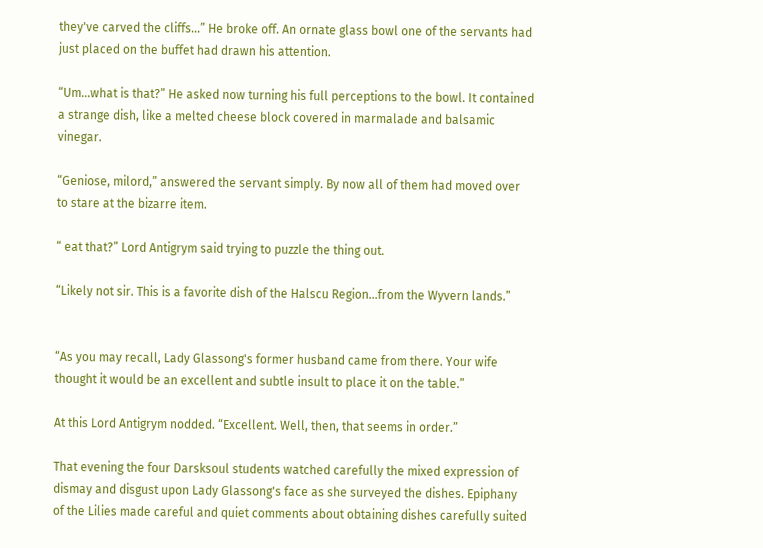they've carved the cliffs...” He broke off. An ornate glass bowl one of the servants had just placed on the buffet had drawn his attention.

“Um...what is that?” He asked now turning his full perceptions to the bowl. It contained a strange dish, like a melted cheese block covered in marmalade and balsamic vinegar.

“Geniose, milord,” answered the servant simply. By now all of them had moved over to stare at the bizarre item.

“ eat that?” Lord Antigrym said trying to puzzle the thing out.

“Likely not sir. This is a favorite dish of the Halscu Region...from the Wyvern lands.”


“As you may recall, Lady Glassong's former husband came from there. Your wife thought it would be an excellent and subtle insult to place it on the table.”

At this Lord Antigrym nodded. “Excellent. Well, then, that seems in order.”

That evening the four Darsksoul students watched carefully the mixed expression of dismay and disgust upon Lady Glassong's face as she surveyed the dishes. Epiphany of the Lilies made careful and quiet comments about obtaining dishes carefully suited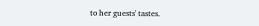to her guests' tastes.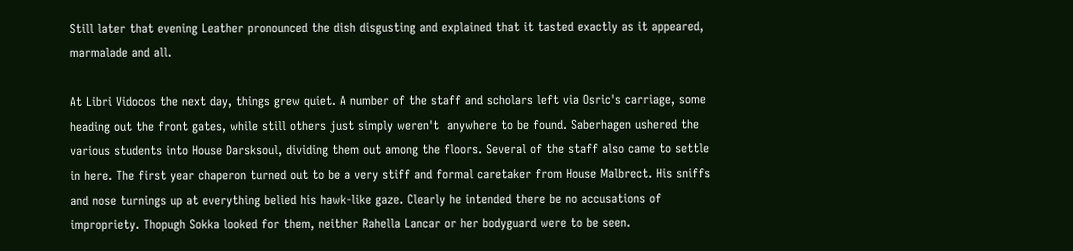Still later that evening Leather pronounced the dish disgusting and explained that it tasted exactly as it appeared, marmalade and all.

At Libri Vidocos the next day, things grew quiet. A number of the staff and scholars left via Osric's carriage, some heading out the front gates, while still others just simply weren't  anywhere to be found. Saberhagen ushered the various students into House Darsksoul, dividing them out among the floors. Several of the staff also came to settle in here. The first year chaperon turned out to be a very stiff and formal caretaker from House Malbrect. His sniffs and nose turnings up at everything belied his hawk-like gaze. Clearly he intended there be no accusations of impropriety. Thopugh Sokka looked for them, neither Rahella Lancar or her bodyguard were to be seen.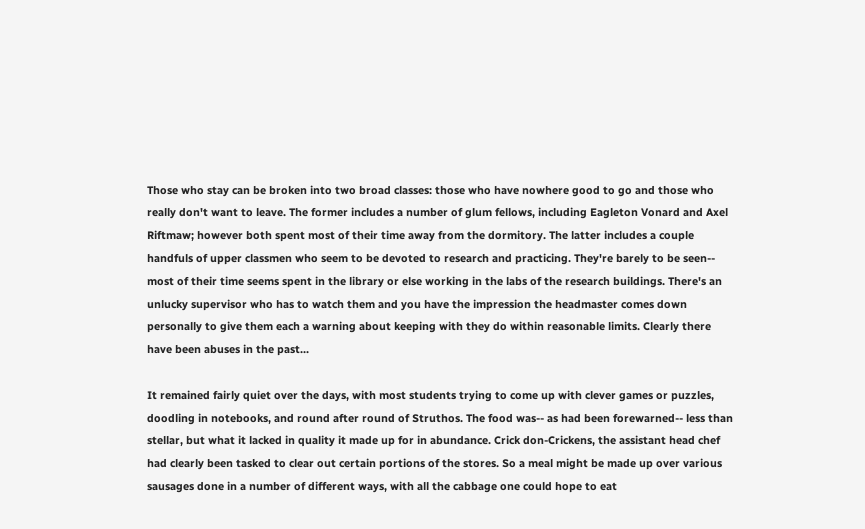Those who stay can be broken into two broad classes: those who have nowhere good to go and those who really don't want to leave. The former includes a number of glum fellows, including Eagleton Vonard and Axel Riftmaw; however both spent most of their time away from the dormitory. The latter includes a couple handfuls of upper classmen who seem to be devoted to research and practicing. They're barely to be seen-- most of their time seems spent in the library or else working in the labs of the research buildings. There's an unlucky supervisor who has to watch them and you have the impression the headmaster comes down personally to give them each a warning about keeping with they do within reasonable limits. Clearly there have been abuses in the past...

It remained fairly quiet over the days, with most students trying to come up with clever games or puzzles, doodling in notebooks, and round after round of Struthos. The food was-- as had been forewarned-- less than stellar, but what it lacked in quality it made up for in abundance. Crick don-Crickens, the assistant head chef had clearly been tasked to clear out certain portions of the stores. So a meal might be made up over various sausages done in a number of different ways, with all the cabbage one could hope to eat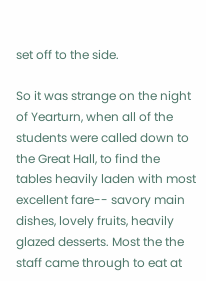set off to the side.

So it was strange on the night of Yearturn, when all of the students were called down to the Great Hall, to find the tables heavily laden with most excellent fare-- savory main dishes, lovely fruits, heavily glazed desserts. Most the the staff came through to eat at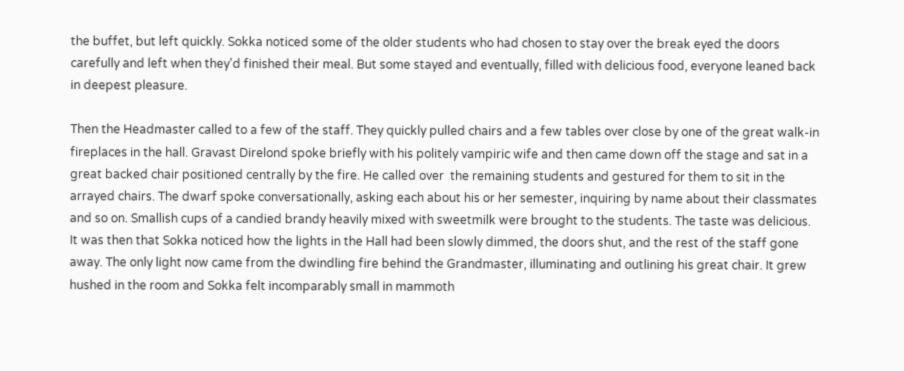the buffet, but left quickly. Sokka noticed some of the older students who had chosen to stay over the break eyed the doors carefully and left when they'd finished their meal. But some stayed and eventually, filled with delicious food, everyone leaned back in deepest pleasure.

Then the Headmaster called to a few of the staff. They quickly pulled chairs and a few tables over close by one of the great walk-in fireplaces in the hall. Gravast Direlond spoke briefly with his politely vampiric wife and then came down off the stage and sat in a great backed chair positioned centrally by the fire. He called over  the remaining students and gestured for them to sit in the arrayed chairs. The dwarf spoke conversationally, asking each about his or her semester, inquiring by name about their classmates and so on. Smallish cups of a candied brandy heavily mixed with sweetmilk were brought to the students. The taste was delicious. It was then that Sokka noticed how the lights in the Hall had been slowly dimmed, the doors shut, and the rest of the staff gone away. The only light now came from the dwindling fire behind the Grandmaster, illuminating and outlining his great chair. It grew hushed in the room and Sokka felt incomparably small in mammoth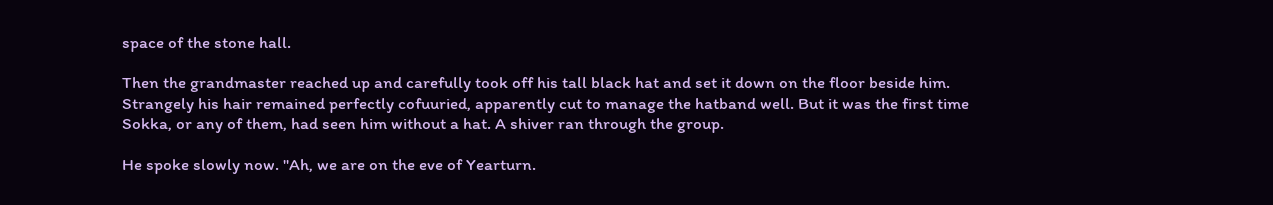space of the stone hall.

Then the grandmaster reached up and carefully took off his tall black hat and set it down on the floor beside him. Strangely his hair remained perfectly cofuuried, apparently cut to manage the hatband well. But it was the first time Sokka, or any of them, had seen him without a hat. A shiver ran through the group.

He spoke slowly now. "Ah, we are on the eve of Yearturn.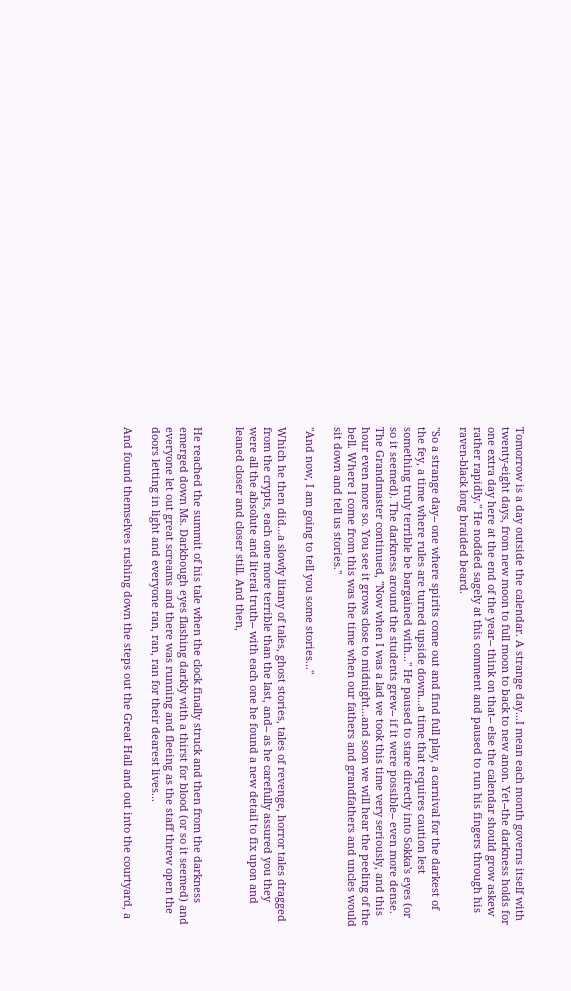Tomorrow is a day outside the calendar. A strange day...I mean each month governs itself with twenty-eight days, from new moon to full moon to back to new anon. Yet--the darkness holds for one extra day here at the end of the year-- think on that-- else the calendar should grow askew rather rapidly." He nodded sagely at this comment and paused to run his fingers through his raven-black long braided beard.

"So a strange day-- one where spirits come out and find full play, a carnival for the darkest of the fey, a time where rules are turned upside down...a time that requires caution lest something truly terrible be bargained with..." He paused to stare directly into Sokka's eyes (or so it seemed). The darkness around the students grew-- if it were possible-- even more dense. The Grandmaster continued, "Now when I was a lad we took this time very seriously, and this hour even more so. You see it grows close to midnight...and soon we will hear the peeling of the bell. Where I come from this was the time when our fathers and grandfathers and uncles would sit down and tell us stories."

"And now, I am going to tell you some stories..."

Which he then did...a slowly litany of tales, ghost stories, tales of revenge, horror tales dragged from the crypts, each one more terrible than the last, and-- as he carefully assured you they were all the absolute and literal truth-- with each one he found a new detail to fix upon and leaned closer and closer still. And then,


He reached the summit of his tale when the clock finally struck and then from the darkness emerged down Ms. Darkbough eyes flashing darkly with a thirst for blood (or so it seemed) and everyone let out great screams and there was running and fleeing as the staff threw open the doors letting in light and everyone ran, ran, ran for their dearest lives...

And found themselves rushing down the steps out the Great Hall and out into the courtyard, a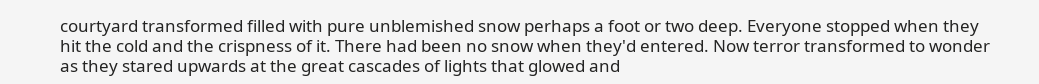courtyard transformed filled with pure unblemished snow perhaps a foot or two deep. Everyone stopped when they hit the cold and the crispness of it. There had been no snow when they'd entered. Now terror transformed to wonder as they stared upwards at the great cascades of lights that glowed and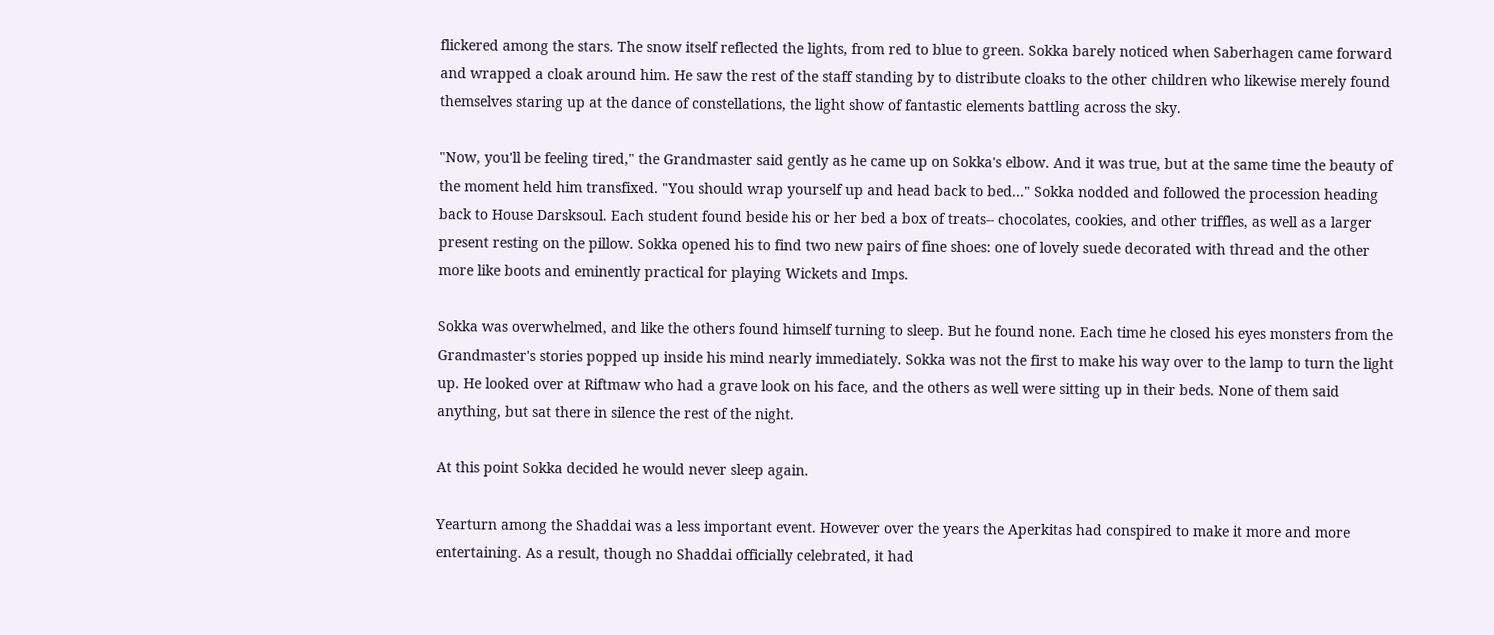flickered among the stars. The snow itself reflected the lights, from red to blue to green. Sokka barely noticed when Saberhagen came forward and wrapped a cloak around him. He saw the rest of the staff standing by to distribute cloaks to the other children who likewise merely found themselves staring up at the dance of constellations, the light show of fantastic elements battling across the sky.

"Now, you'll be feeling tired," the Grandmaster said gently as he came up on Sokka's elbow. And it was true, but at the same time the beauty of the moment held him transfixed. "You should wrap yourself up and head back to bed..." Sokka nodded and followed the procession heading back to House Darsksoul. Each student found beside his or her bed a box of treats-- chocolates, cookies, and other triffles, as well as a larger present resting on the pillow. Sokka opened his to find two new pairs of fine shoes: one of lovely suede decorated with thread and the other more like boots and eminently practical for playing Wickets and Imps.

Sokka was overwhelmed, and like the others found himself turning to sleep. But he found none. Each time he closed his eyes monsters from the Grandmaster's stories popped up inside his mind nearly immediately. Sokka was not the first to make his way over to the lamp to turn the light up. He looked over at Riftmaw who had a grave look on his face, and the others as well were sitting up in their beds. None of them said anything, but sat there in silence the rest of the night.

At this point Sokka decided he would never sleep again.

Yearturn among the Shaddai was a less important event. However over the years the Aperkitas had conspired to make it more and more entertaining. As a result, though no Shaddai officially celebrated, it had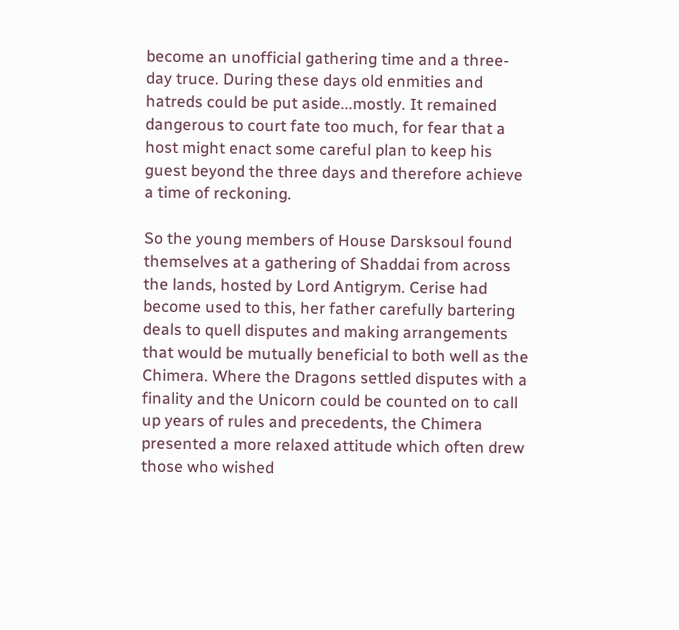become an unofficial gathering time and a three-day truce. During these days old enmities and hatreds could be put aside...mostly. It remained dangerous to court fate too much, for fear that a host might enact some careful plan to keep his guest beyond the three days and therefore achieve a time of reckoning.

So the young members of House Darsksoul found themselves at a gathering of Shaddai from across the lands, hosted by Lord Antigrym. Cerise had become used to this, her father carefully bartering deals to quell disputes and making arrangements that would be mutually beneficial to both well as the Chimera. Where the Dragons settled disputes with a finality and the Unicorn could be counted on to call up years of rules and precedents, the Chimera presented a more relaxed attitude which often drew those who wished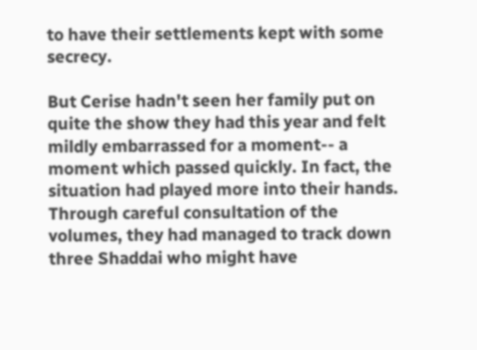to have their settlements kept with some secrecy.

But Cerise hadn't seen her family put on quite the show they had this year and felt mildly embarrassed for a moment-- a moment which passed quickly. In fact, the situation had played more into their hands. Through careful consultation of the volumes, they had managed to track down three Shaddai who might have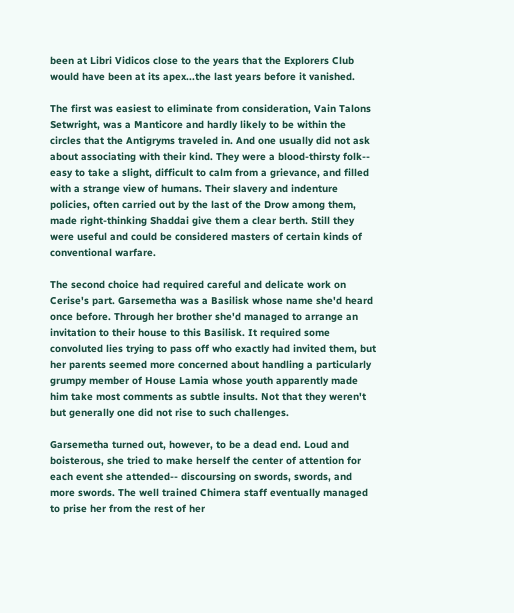been at Libri Vidicos close to the years that the Explorers Club would have been at its apex...the last years before it vanished.

The first was easiest to eliminate from consideration, Vain Talons Setwright, was a Manticore and hardly likely to be within the circles that the Antigryms traveled in. And one usually did not ask about associating with their kind. They were a blood-thirsty folk-- easy to take a slight, difficult to calm from a grievance, and filled with a strange view of humans. Their slavery and indenture policies, often carried out by the last of the Drow among them, made right-thinking Shaddai give them a clear berth. Still they were useful and could be considered masters of certain kinds of conventional warfare.

The second choice had required careful and delicate work on Cerise's part. Garsemetha was a Basilisk whose name she'd heard once before. Through her brother she'd managed to arrange an invitation to their house to this Basilisk. It required some convoluted lies trying to pass off who exactly had invited them, but her parents seemed more concerned about handling a particularly grumpy member of House Lamia whose youth apparently made him take most comments as subtle insults. Not that they weren't but generally one did not rise to such challenges.

Garsemetha turned out, however, to be a dead end. Loud and boisterous, she tried to make herself the center of attention for each event she attended-- discoursing on swords, swords, and more swords. The well trained Chimera staff eventually managed to prise her from the rest of her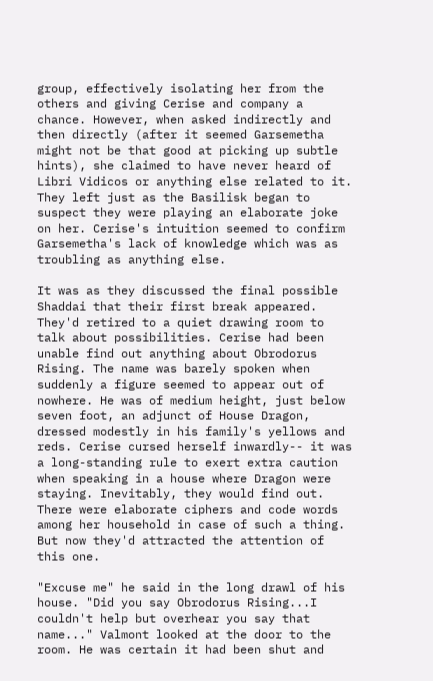group, effectively isolating her from the others and giving Cerise and company a chance. However, when asked indirectly and then directly (after it seemed Garsemetha might not be that good at picking up subtle hints), she claimed to have never heard of Libri Vidicos or anything else related to it. They left just as the Basilisk began to suspect they were playing an elaborate joke on her. Cerise's intuition seemed to confirm Garsemetha's lack of knowledge which was as troubling as anything else.

It was as they discussed the final possible Shaddai that their first break appeared. They'd retired to a quiet drawing room to talk about possibilities. Cerise had been unable find out anything about Obrodorus Rising. The name was barely spoken when suddenly a figure seemed to appear out of nowhere. He was of medium height, just below seven foot, an adjunct of House Dragon, dressed modestly in his family's yellows and reds. Cerise cursed herself inwardly-- it was a long-standing rule to exert extra caution when speaking in a house where Dragon were staying. Inevitably, they would find out. There were elaborate ciphers and code words among her household in case of such a thing. But now they'd attracted the attention of this one.

"Excuse me" he said in the long drawl of his house. "Did you say Obrodorus Rising...I couldn't help but overhear you say that name..." Valmont looked at the door to the room. He was certain it had been shut and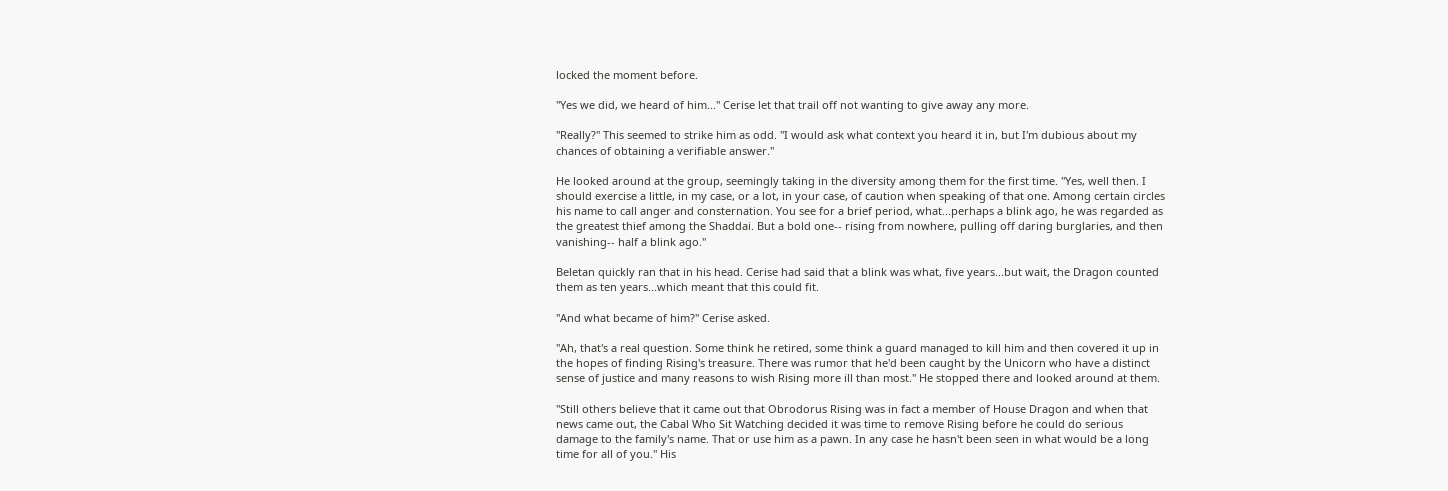locked the moment before.

"Yes we did, we heard of him..." Cerise let that trail off not wanting to give away any more.

"Really?" This seemed to strike him as odd. "I would ask what context you heard it in, but I'm dubious about my chances of obtaining a verifiable answer."

He looked around at the group, seemingly taking in the diversity among them for the first time. "Yes, well then. I should exercise a little, in my case, or a lot, in your case, of caution when speaking of that one. Among certain circles his name to call anger and consternation. You see for a brief period, what...perhaps a blink ago, he was regarded as the greatest thief among the Shaddai. But a bold one-- rising from nowhere, pulling off daring burglaries, and then vanishing-- half a blink ago."

Beletan quickly ran that in his head. Cerise had said that a blink was what, five years...but wait, the Dragon counted them as ten years...which meant that this could fit.

"And what became of him?" Cerise asked.

"Ah, that's a real question. Some think he retired, some think a guard managed to kill him and then covered it up in the hopes of finding Rising's treasure. There was rumor that he'd been caught by the Unicorn who have a distinct sense of justice and many reasons to wish Rising more ill than most." He stopped there and looked around at them.

"Still others believe that it came out that Obrodorus Rising was in fact a member of House Dragon and when that news came out, the Cabal Who Sit Watching decided it was time to remove Rising before he could do serious damage to the family's name. That or use him as a pawn. In any case he hasn't been seen in what would be a long time for all of you." His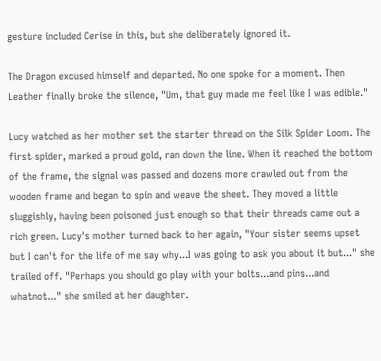gesture included Cerise in this, but she deliberately ignored it.

The Dragon excused himself and departed. No one spoke for a moment. Then Leather finally broke the silence, "Um, that guy made me feel like I was edible."

Lucy watched as her mother set the starter thread on the Silk Spider Loom. The first spider, marked a proud gold, ran down the line. When it reached the bottom of the frame, the signal was passed and dozens more crawled out from the wooden frame and began to spin and weave the sheet. They moved a little sluggishly, having been poisoned just enough so that their threads came out a rich green. Lucy's mother turned back to her again, "Your sister seems upset but I can't for the life of me say why...I was going to ask you about it but..." she trailed off. "Perhaps you should go play with your bolts...and pins...and whatnot..." she smiled at her daughter.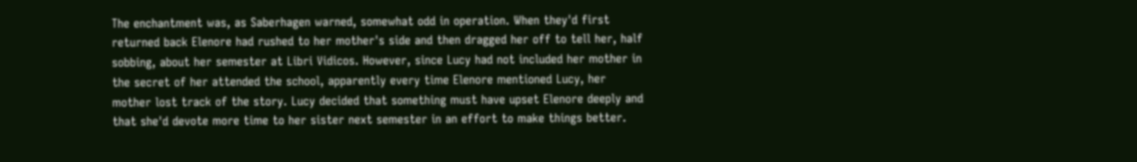The enchantment was, as Saberhagen warned, somewhat odd in operation. When they'd first returned back Elenore had rushed to her mother's side and then dragged her off to tell her, half sobbing, about her semester at Libri Vidicos. However, since Lucy had not included her mother in the secret of her attended the school, apparently every time Elenore mentioned Lucy, her mother lost track of the story. Lucy decided that something must have upset Elenore deeply and that she'd devote more time to her sister next semester in an effort to make things better.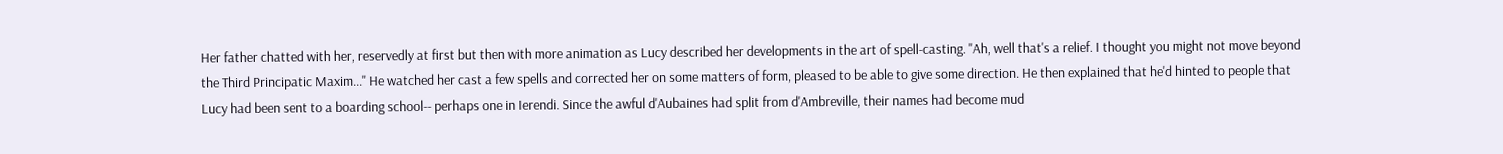Her father chatted with her, reservedly at first but then with more animation as Lucy described her developments in the art of spell-casting. "Ah, well that's a relief. I thought you might not move beyond the Third Principatic Maxim..." He watched her cast a few spells and corrected her on some matters of form, pleased to be able to give some direction. He then explained that he'd hinted to people that Lucy had been sent to a boarding school-- perhaps one in Ierendi. Since the awful d'Aubaines had split from d'Ambreville, their names had become mud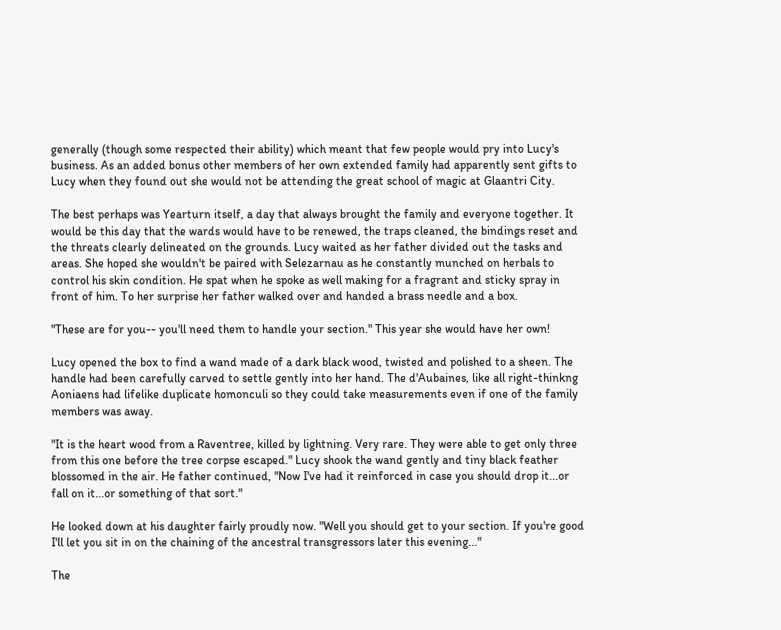generally (though some respected their ability) which meant that few people would pry into Lucy's business. As an added bonus other members of her own extended family had apparently sent gifts to Lucy when they found out she would not be attending the great school of magic at Glaantri City.

The best perhaps was Yearturn itself, a day that always brought the family and everyone together. It would be this day that the wards would have to be renewed, the traps cleaned, the bindings reset and the threats clearly delineated on the grounds. Lucy waited as her father divided out the tasks and areas. She hoped she wouldn't be paired with Selezarnau as he constantly munched on herbals to control his skin condition. He spat when he spoke as well making for a fragrant and sticky spray in front of him. To her surprise her father walked over and handed a brass needle and a box.

"These are for you-- you'll need them to handle your section." This year she would have her own!

Lucy opened the box to find a wand made of a dark black wood, twisted and polished to a sheen. The handle had been carefully carved to settle gently into her hand. The d'Aubaines, like all right-thinkng Aoniaens had lifelike duplicate homonculi so they could take measurements even if one of the family members was away.

"It is the heart wood from a Raventree, killed by lightning. Very rare. They were able to get only three from this one before the tree corpse escaped." Lucy shook the wand gently and tiny black feather blossomed in the air. He father continued, "Now I've had it reinforced in case you should drop it...or fall on it...or something of that sort."

He looked down at his daughter fairly proudly now. "Well you should get to your section. If you're good I'll let you sit in on the chaining of the ancestral transgressors later this evening..."

The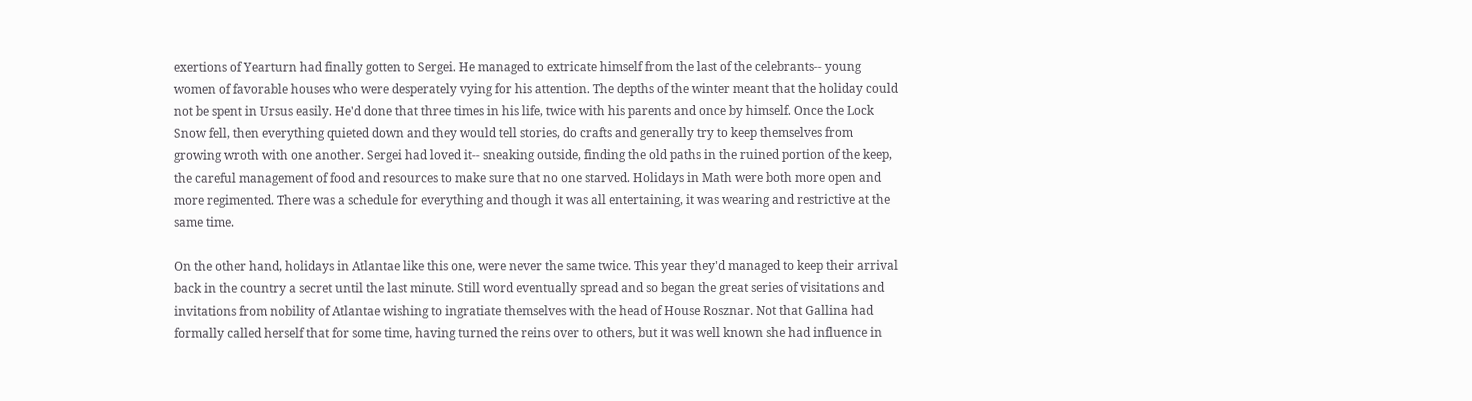exertions of Yearturn had finally gotten to Sergei. He managed to extricate himself from the last of the celebrants-- young women of favorable houses who were desperately vying for his attention. The depths of the winter meant that the holiday could not be spent in Ursus easily. He'd done that three times in his life, twice with his parents and once by himself. Once the Lock Snow fell, then everything quieted down and they would tell stories, do crafts and generally try to keep themselves from growing wroth with one another. Sergei had loved it-- sneaking outside, finding the old paths in the ruined portion of the keep, the careful management of food and resources to make sure that no one starved. Holidays in Math were both more open and more regimented. There was a schedule for everything and though it was all entertaining, it was wearing and restrictive at the same time.

On the other hand, holidays in Atlantae like this one, were never the same twice. This year they'd managed to keep their arrival back in the country a secret until the last minute. Still word eventually spread and so began the great series of visitations and invitations from nobility of Atlantae wishing to ingratiate themselves with the head of House Rosznar. Not that Gallina had formally called herself that for some time, having turned the reins over to others, but it was well known she had influence in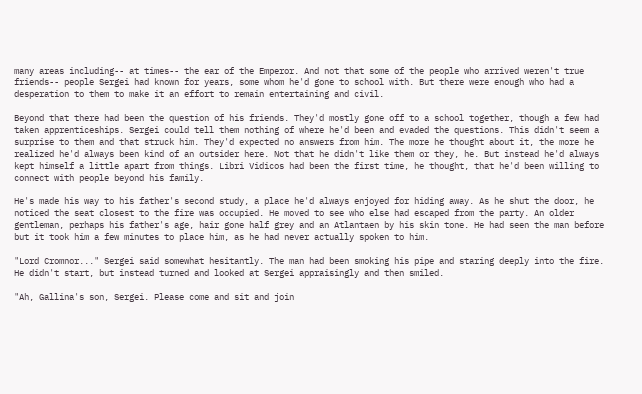many areas including-- at times-- the ear of the Emperor. And not that some of the people who arrived weren't true friends-- people Sergei had known for years, some whom he'd gone to school with. But there were enough who had a desperation to them to make it an effort to remain entertaining and civil.

Beyond that there had been the question of his friends. They'd mostly gone off to a school together, though a few had taken apprenticeships. Sergei could tell them nothing of where he'd been and evaded the questions. This didn't seem a surprise to them and that struck him. They'd expected no answers from him. The more he thought about it, the more he realized he'd always been kind of an outsider here. Not that he didn't like them or they, he. But instead he'd always kept himself a little apart from things. Libri Vidicos had been the first time, he thought, that he'd been willing to connect with people beyond his family.

He's made his way to his father's second study, a place he'd always enjoyed for hiding away. As he shut the door, he noticed the seat closest to the fire was occupied. He moved to see who else had escaped from the party. An older gentleman, perhaps his father's age, hair gone half grey and an Atlantaen by his skin tone. He had seen the man before but it took him a few minutes to place him, as he had never actually spoken to him.

"Lord Cromnor..." Sergei said somewhat hesitantly. The man had been smoking his pipe and staring deeply into the fire. He didn't start, but instead turned and looked at Sergei appraisingly and then smiled.

"Ah, Gallina's son, Sergei. Please come and sit and join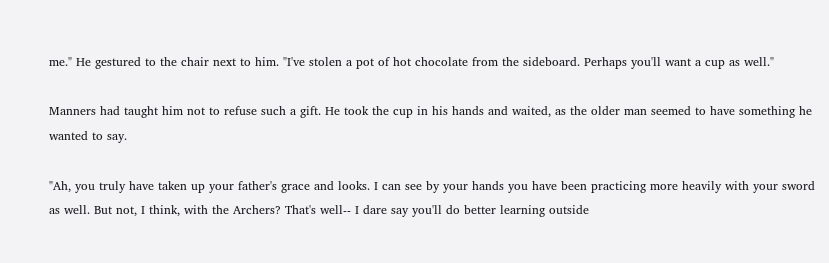me." He gestured to the chair next to him. "I've stolen a pot of hot chocolate from the sideboard. Perhaps you'll want a cup as well."

Manners had taught him not to refuse such a gift. He took the cup in his hands and waited, as the older man seemed to have something he wanted to say.

"Ah, you truly have taken up your father's grace and looks. I can see by your hands you have been practicing more heavily with your sword as well. But not, I think, with the Archers? That's well-- I dare say you'll do better learning outside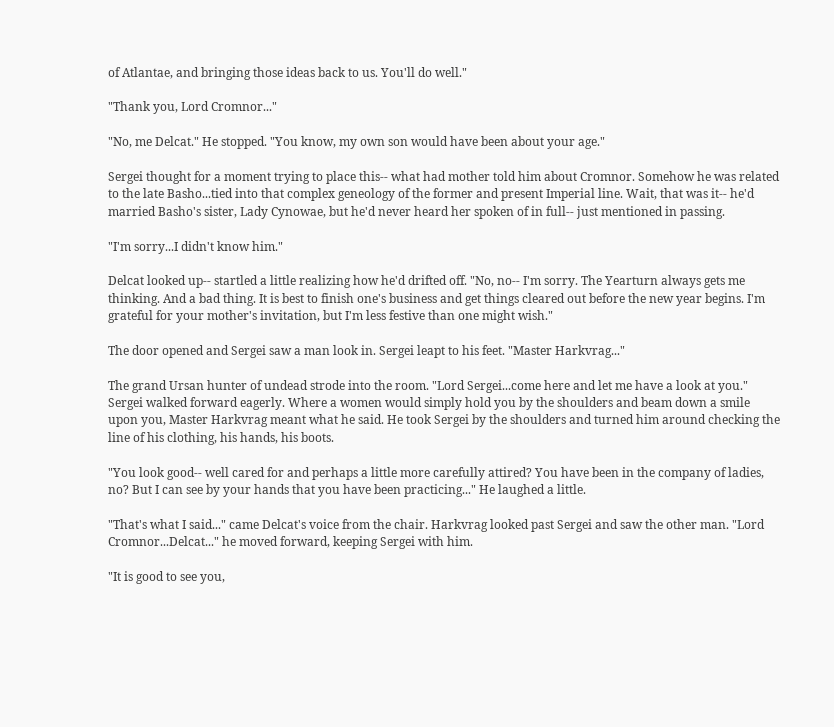of Atlantae, and bringing those ideas back to us. You'll do well."

"Thank you, Lord Cromnor..."

"No, me Delcat." He stopped. "You know, my own son would have been about your age."

Sergei thought for a moment trying to place this-- what had mother told him about Cromnor. Somehow he was related to the late Basho...tied into that complex geneology of the former and present Imperial line. Wait, that was it-- he'd married Basho's sister, Lady Cynowae, but he'd never heard her spoken of in full-- just mentioned in passing.

"I'm sorry...I didn't know him."

Delcat looked up-- startled a little realizing how he'd drifted off. "No, no-- I'm sorry. The Yearturn always gets me thinking. And a bad thing. It is best to finish one's business and get things cleared out before the new year begins. I'm grateful for your mother's invitation, but I'm less festive than one might wish."

The door opened and Sergei saw a man look in. Sergei leapt to his feet. "Master Harkvrag..."

The grand Ursan hunter of undead strode into the room. "Lord Sergei...come here and let me have a look at you." Sergei walked forward eagerly. Where a women would simply hold you by the shoulders and beam down a smile upon you, Master Harkvrag meant what he said. He took Sergei by the shoulders and turned him around checking the line of his clothing, his hands, his boots.

"You look good-- well cared for and perhaps a little more carefully attired? You have been in the company of ladies, no? But I can see by your hands that you have been practicing..." He laughed a little.

"That's what I said..." came Delcat's voice from the chair. Harkvrag looked past Sergei and saw the other man. "Lord Cromnor...Delcat..." he moved forward, keeping Sergei with him.

"It is good to see you,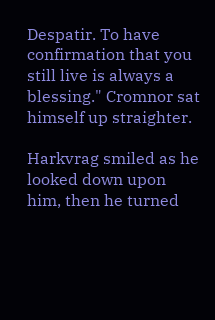Despatir. To have confirmation that you still live is always a blessing." Cromnor sat himself up straighter.

Harkvrag smiled as he looked down upon him, then he turned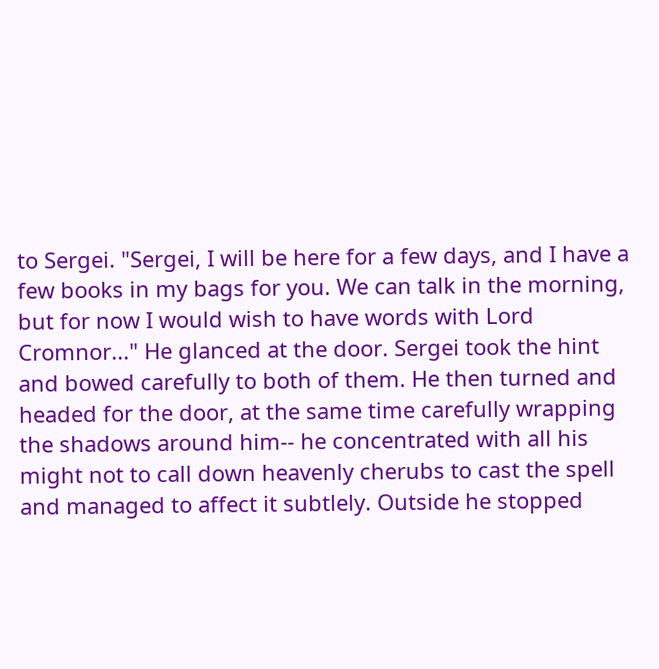to Sergei. "Sergei, I will be here for a few days, and I have a few books in my bags for you. We can talk in the morning, but for now I would wish to have words with Lord Cromnor..." He glanced at the door. Sergei took the hint and bowed carefully to both of them. He then turned and headed for the door, at the same time carefully wrapping the shadows around him-- he concentrated with all his might not to call down heavenly cherubs to cast the spell and managed to affect it subtlely. Outside he stopped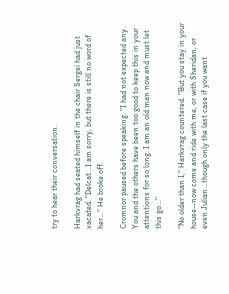try to hear their conversation.

Harkvrag had seated himself in the chair Sergei had just vacated. "Delcat...I am sorry, but there is still no word of her..." He broke off.

Cromnor paused before speaking. "I had not expected any. You and the others have been too good to keep this in your attentions for so long. I am an old man now and must let this go..."

"No older than I," Harkvrag countered. "But you stay in your house--now come and ride with me, or with Sheridan, or even Julian...though only the last case if you want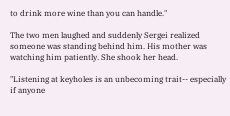to drink more wine than you can handle."

The two men laughed and suddenly Sergei realized someone was standing behind him. His mother was watching him patiently. She shook her head.

"Listening at keyholes is an unbecoming trait-- especially if anyone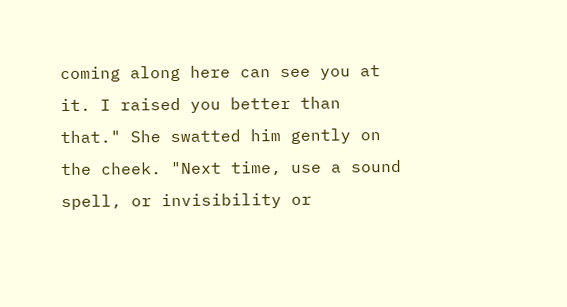coming along here can see you at it. I raised you better than that." She swatted him gently on the cheek. "Next time, use a sound spell, or invisibility or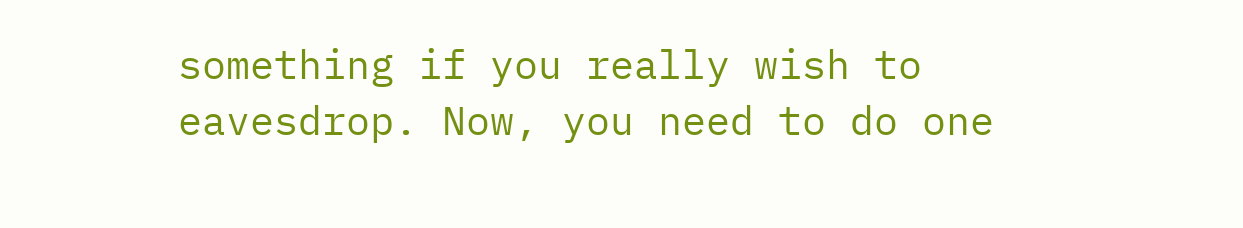something if you really wish to eavesdrop. Now, you need to do one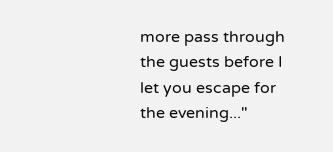more pass through the guests before I let you escape for the evening..."